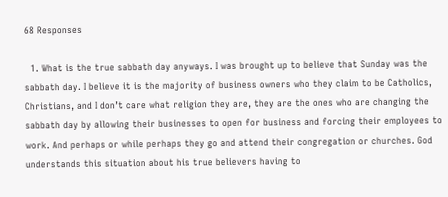68 Responses

  1. What is the true sabbath day anyways. I was brought up to believe that Sunday was the sabbath day. I believe it is the majority of business owners who they claim to be Catholics, Christians, and I don’t care what religion they are, they are the ones who are changing the sabbath day by allowing their businesses to open for business and forcing their employees to work. And perhaps or while perhaps they go and attend their congregation or churches. God understands this situation about his true believers having to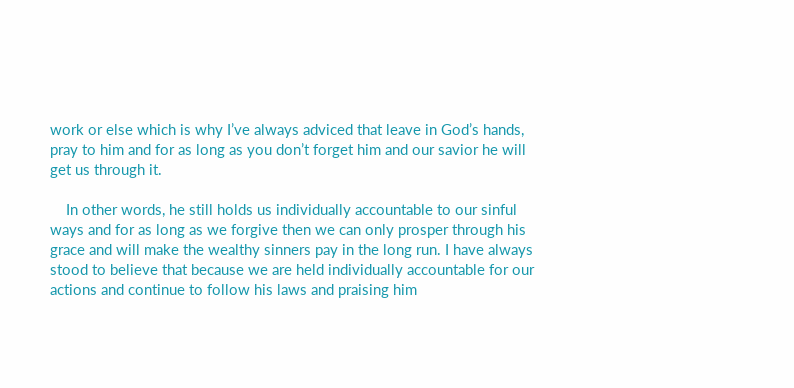work or else which is why I’ve always adviced that leave in God’s hands, pray to him and for as long as you don’t forget him and our savior he will get us through it.

    In other words, he still holds us individually accountable to our sinful ways and for as long as we forgive then we can only prosper through his grace and will make the wealthy sinners pay in the long run. I have always stood to believe that because we are held individually accountable for our actions and continue to follow his laws and praising him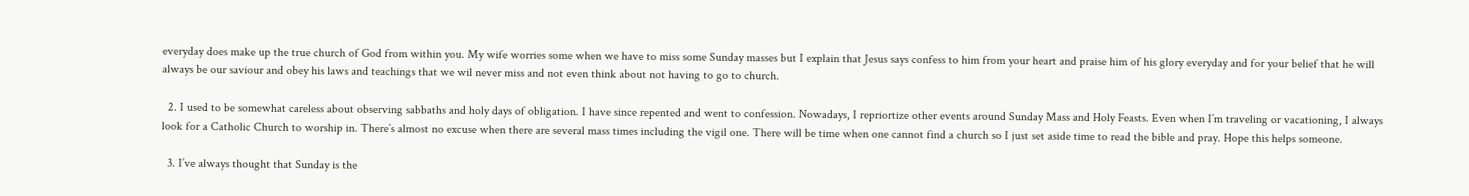everyday does make up the true church of God from within you. My wife worries some when we have to miss some Sunday masses but I explain that Jesus says confess to him from your heart and praise him of his glory everyday and for your belief that he will always be our saviour and obey his laws and teachings that we wil never miss and not even think about not having to go to church.

  2. I used to be somewhat careless about observing sabbaths and holy days of obligation. I have since repented and went to confession. Nowadays, I repriortize other events around Sunday Mass and Holy Feasts. Even when I’m traveling or vacationing, I always look for a Catholic Church to worship in. There’s almost no excuse when there are several mass times including the vigil one. There will be time when one cannot find a church so I just set aside time to read the bible and pray. Hope this helps someone.

  3. I’ve always thought that Sunday is the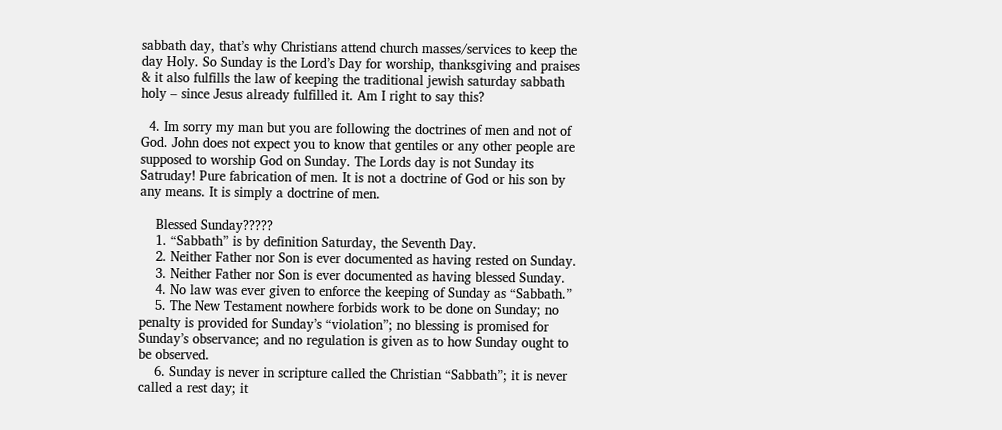sabbath day, that’s why Christians attend church masses/services to keep the day Holy. So Sunday is the Lord’s Day for worship, thanksgiving and praises & it also fulfills the law of keeping the traditional jewish saturday sabbath holy – since Jesus already fulfilled it. Am I right to say this?

  4. Im sorry my man but you are following the doctrines of men and not of God. John does not expect you to know that gentiles or any other people are supposed to worship God on Sunday. The Lords day is not Sunday its Satruday! Pure fabrication of men. It is not a doctrine of God or his son by any means. It is simply a doctrine of men.

    Blessed Sunday?????
    1. “Sabbath” is by definition Saturday, the Seventh Day.
    2. Neither Father nor Son is ever documented as having rested on Sunday.
    3. Neither Father nor Son is ever documented as having blessed Sunday.
    4. No law was ever given to enforce the keeping of Sunday as “Sabbath.”
    5. The New Testament nowhere forbids work to be done on Sunday; no penalty is provided for Sunday’s “violation”; no blessing is promised for Sunday’s observance; and no regulation is given as to how Sunday ought to be observed.
    6. Sunday is never in scripture called the Christian “Sabbath”; it is never called a rest day; it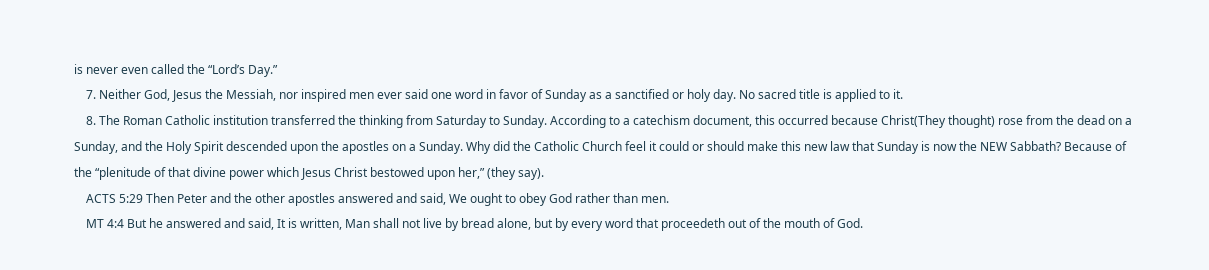is never even called the “Lord’s Day.”
    7. Neither God, Jesus the Messiah, nor inspired men ever said one word in favor of Sunday as a sanctified or holy day. No sacred title is applied to it.
    8. The Roman Catholic institution transferred the thinking from Saturday to Sunday. According to a catechism document, this occurred because Christ(They thought) rose from the dead on a Sunday, and the Holy Spirit descended upon the apostles on a Sunday. Why did the Catholic Church feel it could or should make this new law that Sunday is now the NEW Sabbath? Because of the “plenitude of that divine power which Jesus Christ bestowed upon her,” (they say).
    ACTS 5:29 Then Peter and the other apostles answered and said, We ought to obey God rather than men.
    MT 4:4 But he answered and said, It is written, Man shall not live by bread alone, but by every word that proceedeth out of the mouth of God.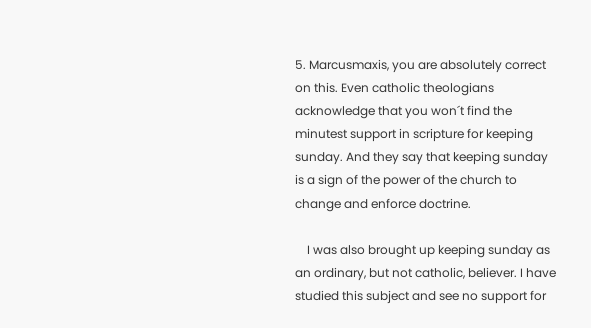5. Marcusmaxis, you are absolutely correct on this. Even catholic theologians acknowledge that you won´t find the minutest support in scripture for keeping sunday. And they say that keeping sunday is a sign of the power of the church to change and enforce doctrine.

    I was also brought up keeping sunday as an ordinary, but not catholic, believer. I have studied this subject and see no support for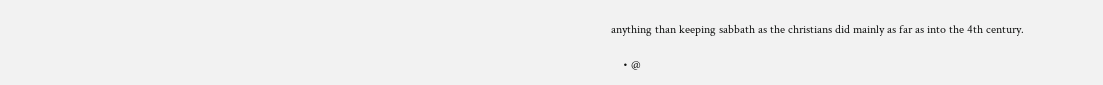anything than keeping sabbath as the christians did mainly as far as into the 4th century.

    • @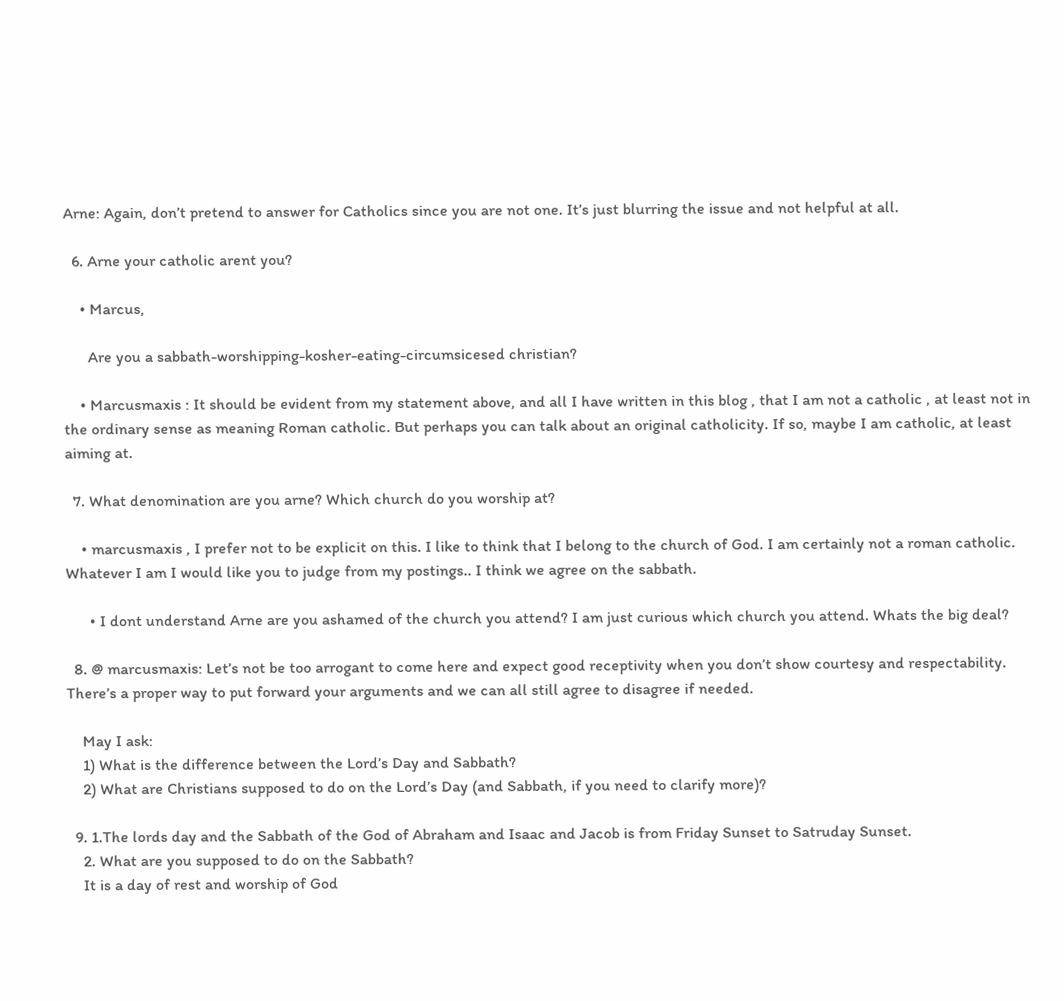Arne: Again, don’t pretend to answer for Catholics since you are not one. It’s just blurring the issue and not helpful at all.

  6. Arne your catholic arent you?

    • Marcus,

      Are you a sabbath-worshipping-kosher-eating-circumsicesed christian?

    • Marcusmaxis : It should be evident from my statement above, and all I have written in this blog , that I am not a catholic , at least not in the ordinary sense as meaning Roman catholic. But perhaps you can talk about an original catholicity. If so, maybe I am catholic, at least aiming at.

  7. What denomination are you arne? Which church do you worship at?

    • marcusmaxis , I prefer not to be explicit on this. I like to think that I belong to the church of God. I am certainly not a roman catholic. Whatever I am I would like you to judge from my postings.. I think we agree on the sabbath.

      • I dont understand Arne are you ashamed of the church you attend? I am just curious which church you attend. Whats the big deal?

  8. @ marcusmaxis: Let’s not be too arrogant to come here and expect good receptivity when you don’t show courtesy and respectability. There’s a proper way to put forward your arguments and we can all still agree to disagree if needed.

    May I ask:
    1) What is the difference between the Lord’s Day and Sabbath?
    2) What are Christians supposed to do on the Lord’s Day (and Sabbath, if you need to clarify more)?

  9. 1.The lords day and the Sabbath of the God of Abraham and Isaac and Jacob is from Friday Sunset to Satruday Sunset.
    2. What are you supposed to do on the Sabbath?
    It is a day of rest and worship of God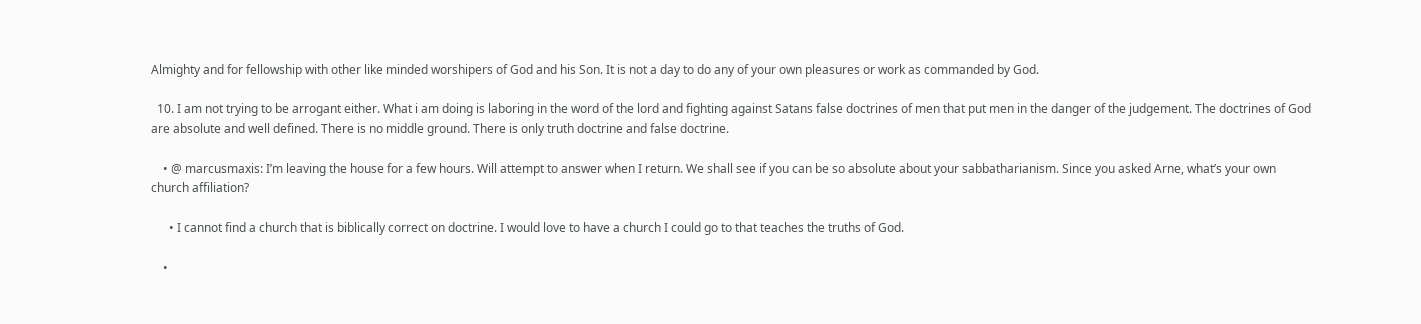Almighty and for fellowship with other like minded worshipers of God and his Son. It is not a day to do any of your own pleasures or work as commanded by God.

  10. I am not trying to be arrogant either. What i am doing is laboring in the word of the lord and fighting against Satans false doctrines of men that put men in the danger of the judgement. The doctrines of God are absolute and well defined. There is no middle ground. There is only truth doctrine and false doctrine.

    • @ marcusmaxis: I’m leaving the house for a few hours. Will attempt to answer when I return. We shall see if you can be so absolute about your sabbatharianism. Since you asked Arne, what’s your own church affiliation?

      • I cannot find a church that is biblically correct on doctrine. I would love to have a church I could go to that teaches the truths of God.

    •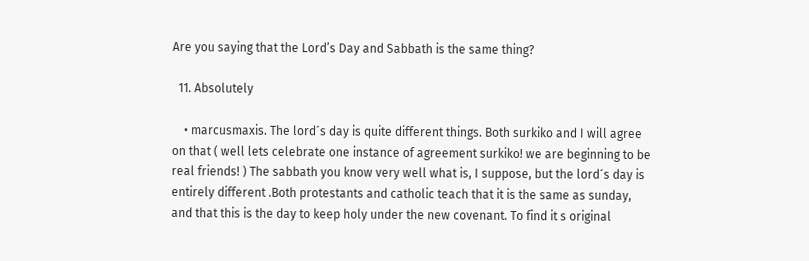Are you saying that the Lord’s Day and Sabbath is the same thing?

  11. Absolutely

    • marcusmaxis. The lord´s day is quite different things. Both surkiko and I will agree on that ( well lets celebrate one instance of agreement surkiko! we are beginning to be real friends! ) The sabbath you know very well what is, I suppose, but the lord´s day is entirely different .Both protestants and catholic teach that it is the same as sunday, and that this is the day to keep holy under the new covenant. To find it s original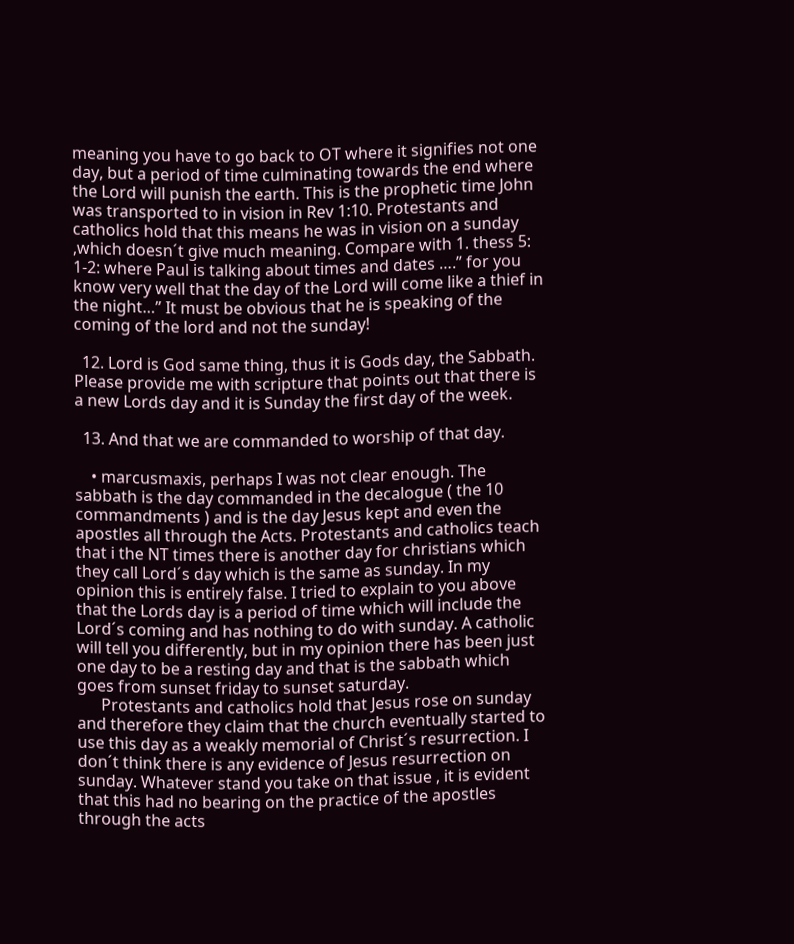meaning you have to go back to OT where it signifies not one day, but a period of time culminating towards the end where the Lord will punish the earth. This is the prophetic time John was transported to in vision in Rev 1:10. Protestants and catholics hold that this means he was in vision on a sunday ,which doesn´t give much meaning. Compare with 1. thess 5: 1-2: where Paul is talking about times and dates ….” for you know very well that the day of the Lord will come like a thief in the night…” It must be obvious that he is speaking of the coming of the lord and not the sunday!

  12. Lord is God same thing, thus it is Gods day, the Sabbath. Please provide me with scripture that points out that there is a new Lords day and it is Sunday the first day of the week.

  13. And that we are commanded to worship of that day.

    • marcusmaxis, perhaps I was not clear enough. The sabbath is the day commanded in the decalogue ( the 10 commandments ) and is the day Jesus kept and even the apostles all through the Acts. Protestants and catholics teach that i the NT times there is another day for christians which they call Lord´s day which is the same as sunday. In my opinion this is entirely false. I tried to explain to you above that the Lords day is a period of time which will include the Lord´s coming and has nothing to do with sunday. A catholic will tell you differently, but in my opinion there has been just one day to be a resting day and that is the sabbath which goes from sunset friday to sunset saturday.
      Protestants and catholics hold that Jesus rose on sunday and therefore they claim that the church eventually started to use this day as a weakly memorial of Christ´s resurrection. I don´t think there is any evidence of Jesus resurrection on sunday. Whatever stand you take on that issue , it is evident that this had no bearing on the practice of the apostles through the acts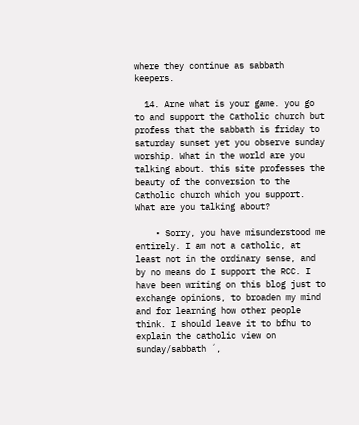where they continue as sabbath keepers.

  14. Arne what is your game. you go to and support the Catholic church but profess that the sabbath is friday to saturday sunset yet you observe sunday worship. What in the world are you talking about. this site professes the beauty of the conversion to the Catholic church which you support. What are you talking about?

    • Sorry, you have misunderstood me entirely. I am not a catholic, at least not in the ordinary sense, and by no means do I support the RCC. I have been writing on this blog just to exchange opinions, to broaden my mind and for learning how other people think. I should leave it to bfhu to explain the catholic view on sunday/sabbath ´,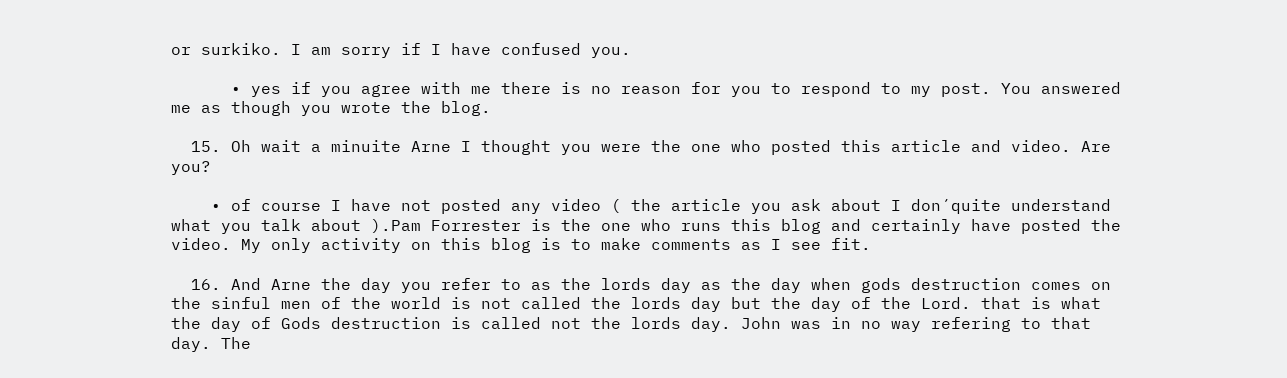or surkiko. I am sorry if I have confused you.

      • yes if you agree with me there is no reason for you to respond to my post. You answered me as though you wrote the blog.

  15. Oh wait a minuite Arne I thought you were the one who posted this article and video. Are you?

    • of course I have not posted any video ( the article you ask about I don´quite understand what you talk about ).Pam Forrester is the one who runs this blog and certainly have posted the video. My only activity on this blog is to make comments as I see fit.

  16. And Arne the day you refer to as the lords day as the day when gods destruction comes on the sinful men of the world is not called the lords day but the day of the Lord. that is what the day of Gods destruction is called not the lords day. John was in no way refering to that day. The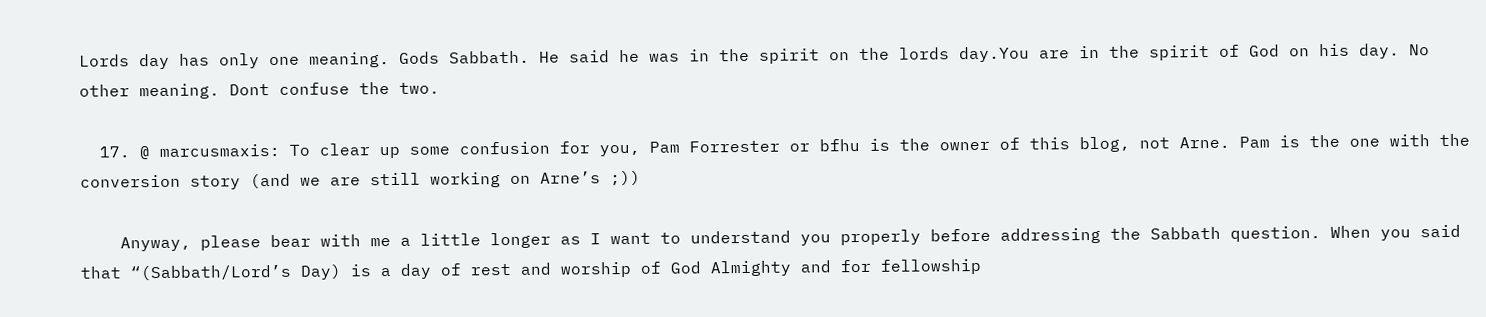Lords day has only one meaning. Gods Sabbath. He said he was in the spirit on the lords day.You are in the spirit of God on his day. No other meaning. Dont confuse the two.

  17. @ marcusmaxis: To clear up some confusion for you, Pam Forrester or bfhu is the owner of this blog, not Arne. Pam is the one with the conversion story (and we are still working on Arne’s ;))

    Anyway, please bear with me a little longer as I want to understand you properly before addressing the Sabbath question. When you said that “(Sabbath/Lord’s Day) is a day of rest and worship of God Almighty and for fellowship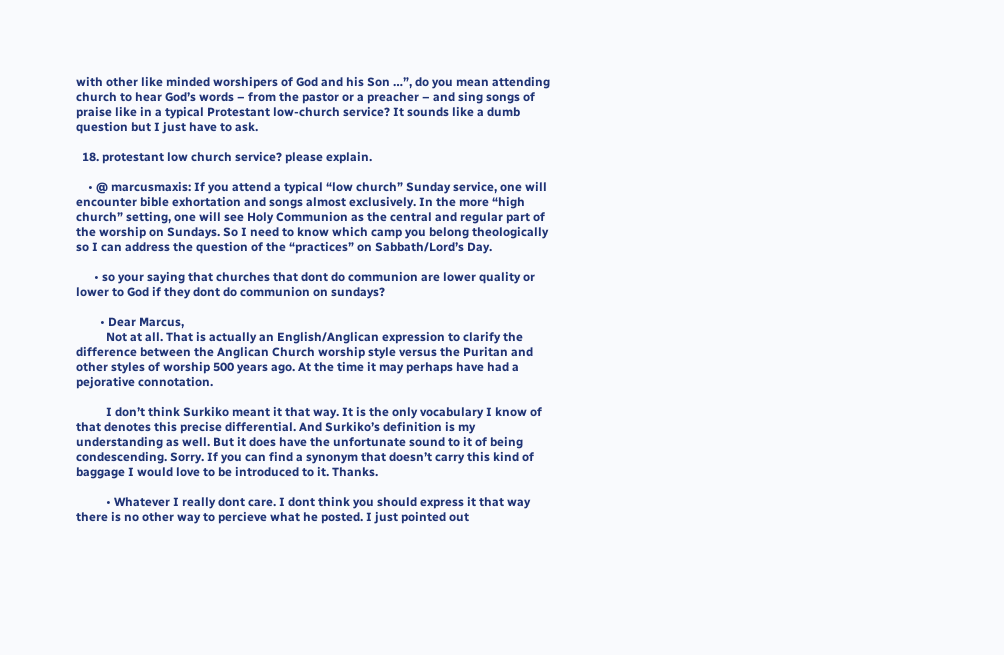with other like minded worshipers of God and his Son …”, do you mean attending church to hear God’s words – from the pastor or a preacher – and sing songs of praise like in a typical Protestant low-church service? It sounds like a dumb question but I just have to ask.

  18. protestant low church service? please explain.

    • @ marcusmaxis: If you attend a typical “low church” Sunday service, one will encounter bible exhortation and songs almost exclusively. In the more “high church” setting, one will see Holy Communion as the central and regular part of the worship on Sundays. So I need to know which camp you belong theologically so I can address the question of the “practices” on Sabbath/Lord’s Day.

      • so your saying that churches that dont do communion are lower quality or lower to God if they dont do communion on sundays?

        • Dear Marcus,
          Not at all. That is actually an English/Anglican expression to clarify the difference between the Anglican Church worship style versus the Puritan and other styles of worship 500 years ago. At the time it may perhaps have had a pejorative connotation.

          I don’t think Surkiko meant it that way. It is the only vocabulary I know of that denotes this precise differential. And Surkiko’s definition is my understanding as well. But it does have the unfortunate sound to it of being condescending. Sorry. If you can find a synonym that doesn’t carry this kind of baggage I would love to be introduced to it. Thanks.

          • Whatever I really dont care. I dont think you should express it that way there is no other way to percieve what he posted. I just pointed out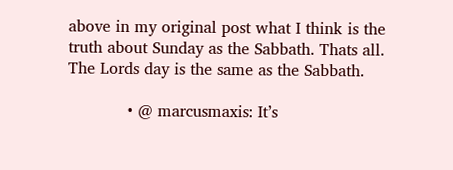above in my original post what I think is the truth about Sunday as the Sabbath. Thats all. The Lords day is the same as the Sabbath.

            • @ marcusmaxis: It’s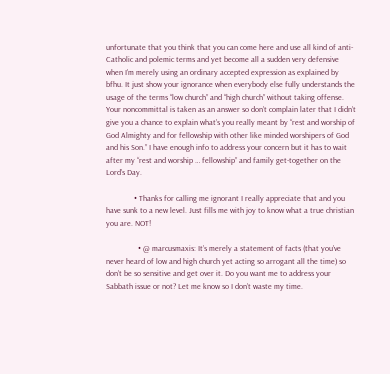unfortunate that you think that you can come here and use all kind of anti-Catholic and polemic terms and yet become all a sudden very defensive when I’m merely using an ordinary accepted expression as explained by bfhu. It just show your ignorance when everybody else fully understands the usage of the terms “low church” and “high church” without taking offense. Your noncommittal is taken as an answer so don’t complain later that I didn’t give you a chance to explain what’s you really meant by “rest and worship of God Almighty and for fellowship with other like minded worshipers of God and his Son.” I have enough info to address your concern but it has to wait after my “rest and worship … fellowship” and family get-together on the Lord’s Day.

              • Thanks for calling me ignorant I really appreciate that and you have sunk to a new level. Just fills me with joy to know what a true christian you are. NOT!

                • @ marcusmaxis: It’s merely a statement of facts (that you’ve never heard of low and high church yet acting so arrogant all the time) so don’t be so sensitive and get over it. Do you want me to address your Sabbath issue or not? Let me know so I don’t waste my time.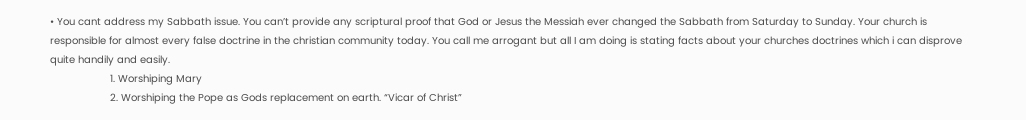• You cant address my Sabbath issue. You can’t provide any scriptural proof that God or Jesus the Messiah ever changed the Sabbath from Saturday to Sunday. Your church is responsible for almost every false doctrine in the christian community today. You call me arrogant but all I am doing is stating facts about your churches doctrines which i can disprove quite handily and easily.
                    1. Worshiping Mary
                    2. Worshiping the Pope as Gods replacement on earth. “Vicar of Christ”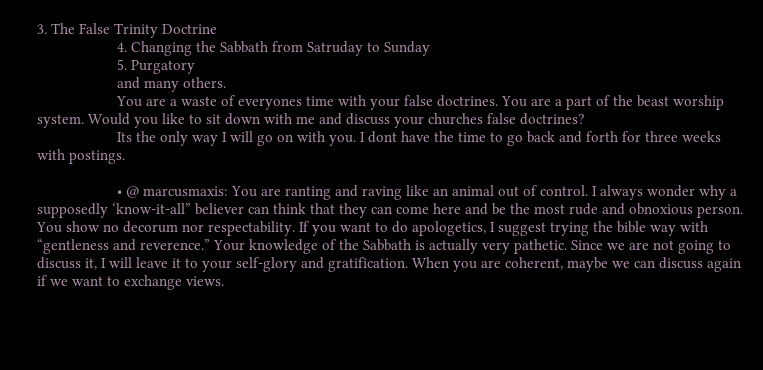3. The False Trinity Doctrine
                    4. Changing the Sabbath from Satruday to Sunday
                    5. Purgatory
                    and many others.
                    You are a waste of everyones time with your false doctrines. You are a part of the beast worship system. Would you like to sit down with me and discuss your churches false doctrines?
                    Its the only way I will go on with you. I dont have the time to go back and forth for three weeks with postings.

                    • @ marcusmaxis: You are ranting and raving like an animal out of control. I always wonder why a supposedly ‘know-it-all” believer can think that they can come here and be the most rude and obnoxious person. You show no decorum nor respectability. If you want to do apologetics, I suggest trying the bible way with “gentleness and reverence.” Your knowledge of the Sabbath is actually very pathetic. Since we are not going to discuss it, I will leave it to your self-glory and gratification. When you are coherent, maybe we can discuss again if we want to exchange views.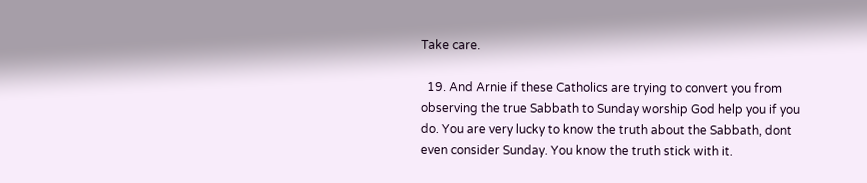Take care.

  19. And Arnie if these Catholics are trying to convert you from observing the true Sabbath to Sunday worship God help you if you do. You are very lucky to know the truth about the Sabbath, dont even consider Sunday. You know the truth stick with it.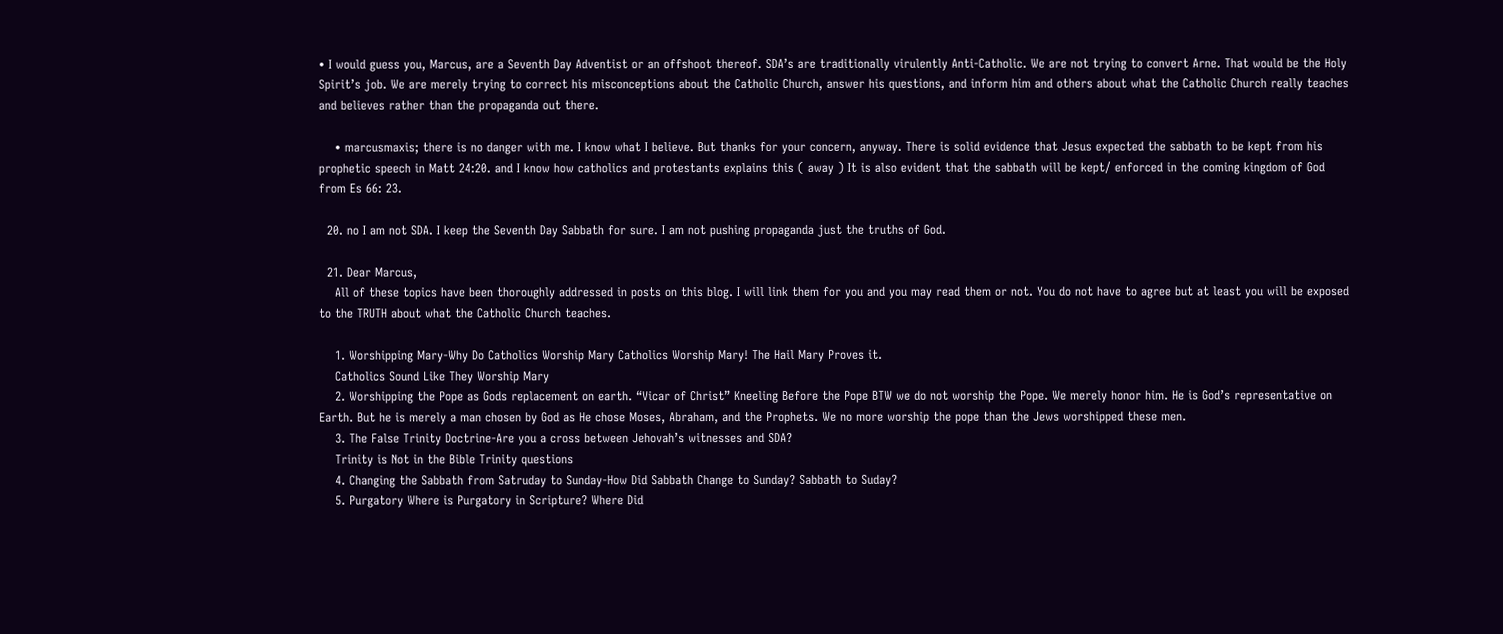• I would guess you, Marcus, are a Seventh Day Adventist or an offshoot thereof. SDA’s are traditionally virulently Anti-Catholic. We are not trying to convert Arne. That would be the Holy Spirit’s job. We are merely trying to correct his misconceptions about the Catholic Church, answer his questions, and inform him and others about what the Catholic Church really teaches and believes rather than the propaganda out there.

    • marcusmaxis; there is no danger with me. I know what I believe. But thanks for your concern, anyway. There is solid evidence that Jesus expected the sabbath to be kept from his prophetic speech in Matt 24:20. and I know how catholics and protestants explains this ( away ) It is also evident that the sabbath will be kept/ enforced in the coming kingdom of God from Es 66: 23.

  20. no I am not SDA. I keep the Seventh Day Sabbath for sure. I am not pushing propaganda just the truths of God.

  21. Dear Marcus,
    All of these topics have been thoroughly addressed in posts on this blog. I will link them for you and you may read them or not. You do not have to agree but at least you will be exposed to the TRUTH about what the Catholic Church teaches.

    1. Worshipping Mary-Why Do Catholics Worship Mary Catholics Worship Mary! The Hail Mary Proves it.
    Catholics Sound Like They Worship Mary
    2. Worshipping the Pope as Gods replacement on earth. “Vicar of Christ” Kneeling Before the Pope BTW we do not worship the Pope. We merely honor him. He is God’s representative on Earth. But he is merely a man chosen by God as He chose Moses, Abraham, and the Prophets. We no more worship the pope than the Jews worshipped these men.
    3. The False Trinity Doctrine-Are you a cross between Jehovah’s witnesses and SDA?
    Trinity is Not in the Bible Trinity questions
    4. Changing the Sabbath from Satruday to Sunday-How Did Sabbath Change to Sunday? Sabbath to Suday?
    5. Purgatory Where is Purgatory in Scripture? Where Did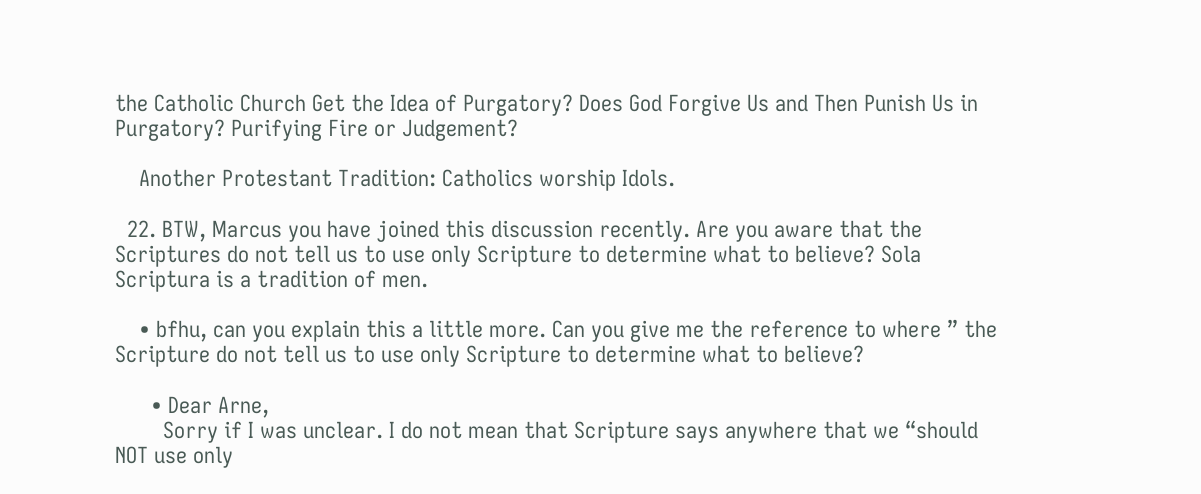the Catholic Church Get the Idea of Purgatory? Does God Forgive Us and Then Punish Us in Purgatory? Purifying Fire or Judgement?

    Another Protestant Tradition: Catholics worship Idols.

  22. BTW, Marcus you have joined this discussion recently. Are you aware that the Scriptures do not tell us to use only Scripture to determine what to believe? Sola Scriptura is a tradition of men.

    • bfhu, can you explain this a little more. Can you give me the reference to where ” the Scripture do not tell us to use only Scripture to determine what to believe?

      • Dear Arne,
        Sorry if I was unclear. I do not mean that Scripture says anywhere that we “should NOT use only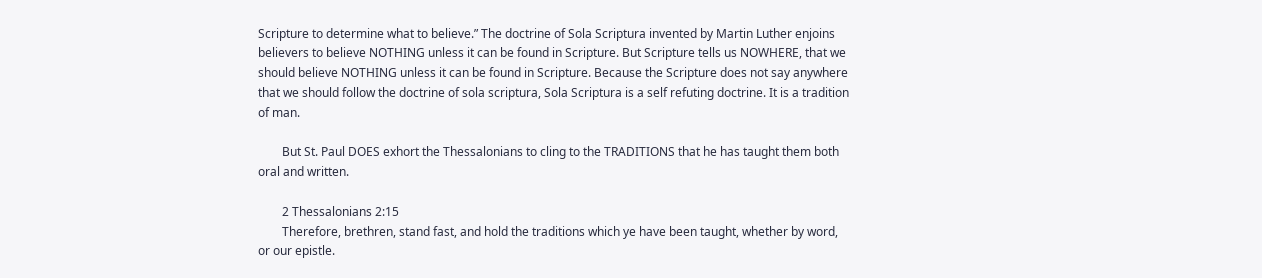Scripture to determine what to believe.” The doctrine of Sola Scriptura invented by Martin Luther enjoins believers to believe NOTHING unless it can be found in Scripture. But Scripture tells us NOWHERE, that we should believe NOTHING unless it can be found in Scripture. Because the Scripture does not say anywhere that we should follow the doctrine of sola scriptura, Sola Scriptura is a self refuting doctrine. It is a tradition of man.

        But St. Paul DOES exhort the Thessalonians to cling to the TRADITIONS that he has taught them both oral and written.

        2 Thessalonians 2:15
        Therefore, brethren, stand fast, and hold the traditions which ye have been taught, whether by word, or our epistle.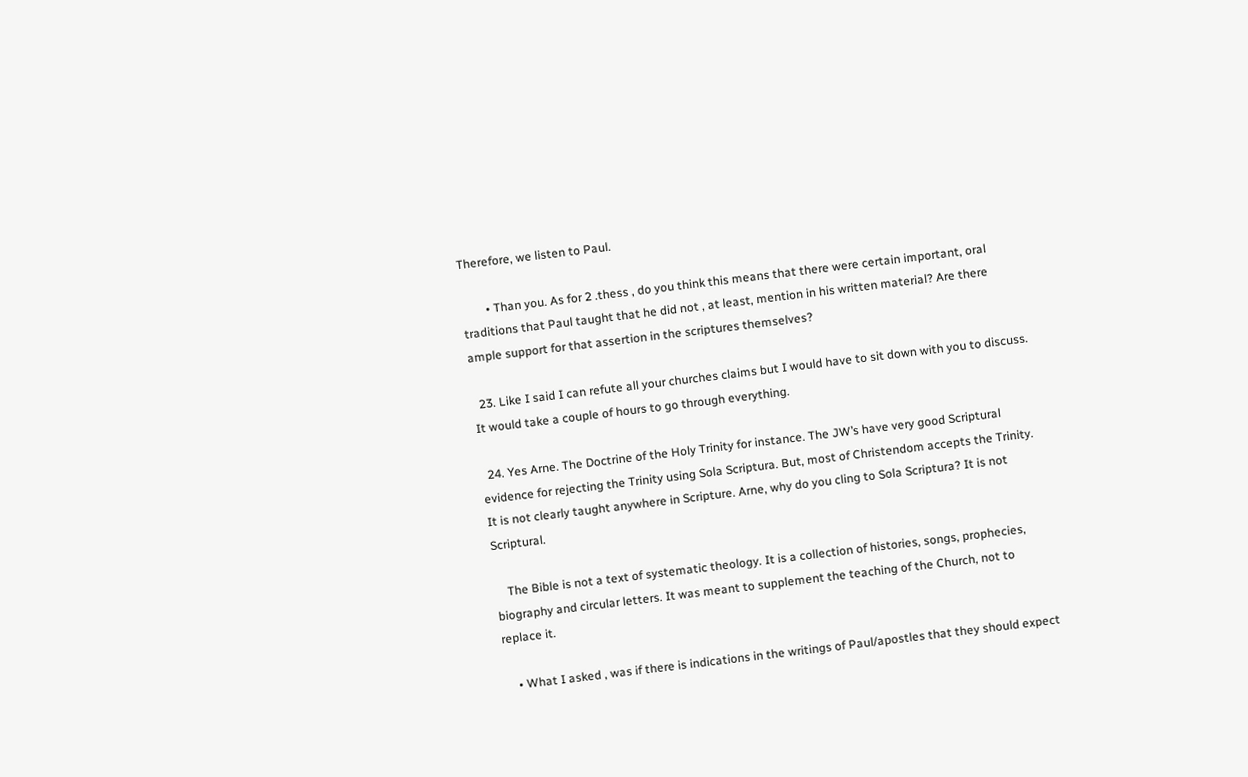Therefore, we listen to Paul.

        • Than you. As for 2 .thess , do you think this means that there were certain important, oral traditions that Paul taught that he did not , at least, mention in his written material? Are there ample support for that assertion in the scriptures themselves?

  23. Like I said I can refute all your churches claims but I would have to sit down with you to discuss. It would take a couple of hours to go through everything.

  24. Yes Arne. The Doctrine of the Holy Trinity for instance. The JW’s have very good Scriptural evidence for rejecting the Trinity using Sola Scriptura. But, most of Christendom accepts the Trinity. It is not clearly taught anywhere in Scripture. Arne, why do you cling to Sola Scriptura? It is not Scriptural.

    The Bible is not a text of systematic theology. It is a collection of histories, songs, prophecies, biography and circular letters. It was meant to supplement the teaching of the Church, not to replace it.

    • What I asked , was if there is indications in the writings of Paul/apostles that they should expect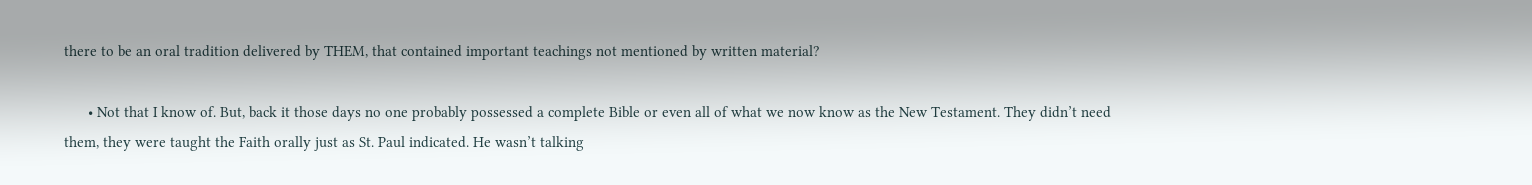there to be an oral tradition delivered by THEM, that contained important teachings not mentioned by written material?

      • Not that I know of. But, back it those days no one probably possessed a complete Bible or even all of what we now know as the New Testament. They didn’t need them, they were taught the Faith orally just as St. Paul indicated. He wasn’t talking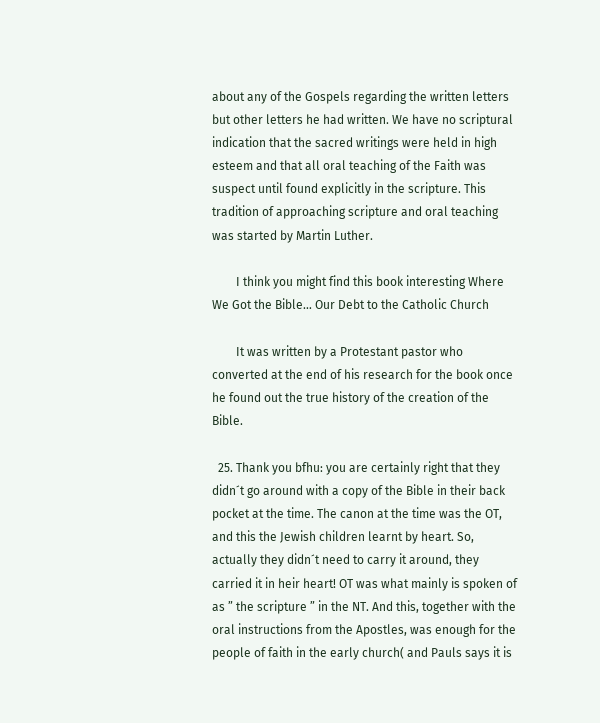about any of the Gospels regarding the written letters but other letters he had written. We have no scriptural indication that the sacred writings were held in high esteem and that all oral teaching of the Faith was suspect until found explicitly in the scripture. This tradition of approaching scripture and oral teaching was started by Martin Luther.

        I think you might find this book interesting Where We Got the Bible… Our Debt to the Catholic Church

        It was written by a Protestant pastor who converted at the end of his research for the book once he found out the true history of the creation of the Bible.

  25. Thank you bfhu: you are certainly right that they didn´t go around with a copy of the Bible in their back pocket at the time. The canon at the time was the OT, and this the Jewish children learnt by heart. So, actually they didn´t need to carry it around, they carried it in heir heart! OT was what mainly is spoken of as ” the scripture ” in the NT. And this, together with the oral instructions from the Apostles, was enough for the people of faith in the early church( and Pauls says it is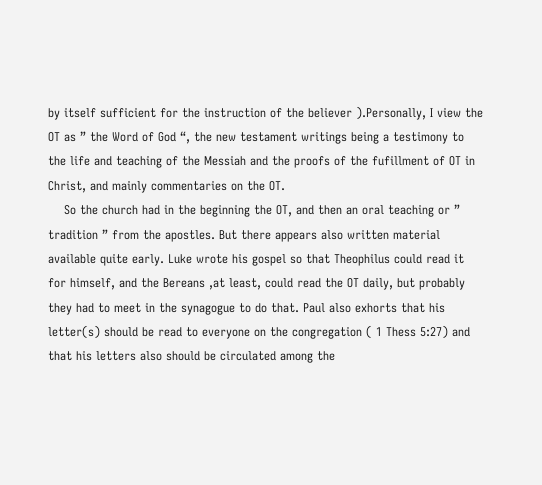by itself sufficient for the instruction of the believer ).Personally, I view the OT as ” the Word of God “, the new testament writings being a testimony to the life and teaching of the Messiah and the proofs of the fufillment of OT in Christ, and mainly commentaries on the OT.
    So the church had in the beginning the OT, and then an oral teaching or ” tradition ” from the apostles. But there appears also written material available quite early. Luke wrote his gospel so that Theophilus could read it for himself, and the Bereans ,at least, could read the OT daily, but probably they had to meet in the synagogue to do that. Paul also exhorts that his letter(s) should be read to everyone on the congregation ( 1 Thess 5:27) and that his letters also should be circulated among the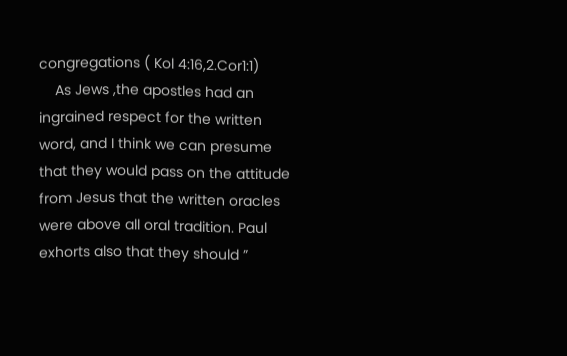congregations ( Kol 4:16,2.Cor1:1)
    As Jews ,the apostles had an ingrained respect for the written word, and I think we can presume that they would pass on the attitude from Jesus that the written oracles were above all oral tradition. Paul exhorts also that they should ”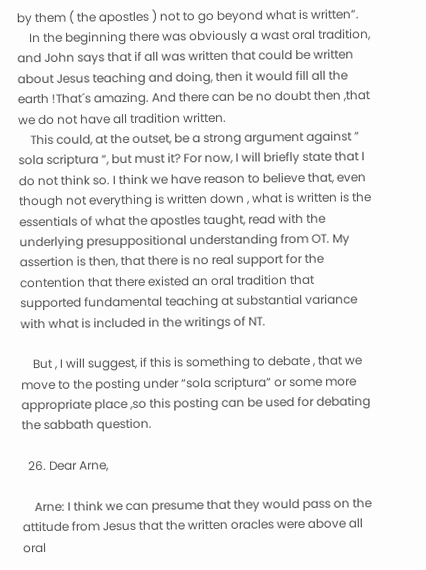by them ( the apostles ) not to go beyond what is written”.
    In the beginning there was obviously a wast oral tradition, and John says that if all was written that could be written about Jesus teaching and doing, then it would fill all the earth !That´s amazing. And there can be no doubt then ,that we do not have all tradition written.
    This could, at the outset, be a strong argument against ” sola scriptura “, but must it? For now, I will briefly state that I do not think so. I think we have reason to believe that, even though not everything is written down , what is written is the essentials of what the apostles taught, read with the underlying presuppositional understanding from OT. My assertion is then, that there is no real support for the contention that there existed an oral tradition that supported fundamental teaching at substantial variance with what is included in the writings of NT.

    But , I will suggest, if this is something to debate , that we move to the posting under “sola scriptura” or some more appropriate place ,so this posting can be used for debating the sabbath question.

  26. Dear Arne,

    Arne: I think we can presume that they would pass on the attitude from Jesus that the written oracles were above all oral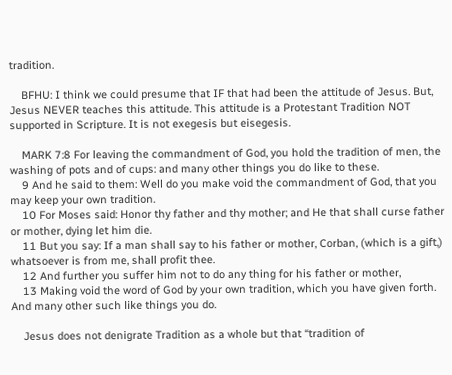tradition.

    BFHU: I think we could presume that IF that had been the attitude of Jesus. But, Jesus NEVER teaches this attitude. This attitude is a Protestant Tradition NOT supported in Scripture. It is not exegesis but eisegesis.

    MARK 7:8 For leaving the commandment of God, you hold the tradition of men, the washing of pots and of cups: and many other things you do like to these.
    9 And he said to them: Well do you make void the commandment of God, that you may keep your own tradition.
    10 For Moses said: Honor thy father and thy mother; and He that shall curse father or mother, dying let him die.
    11 But you say: If a man shall say to his father or mother, Corban, (which is a gift,) whatsoever is from me, shall profit thee.
    12 And further you suffer him not to do any thing for his father or mother,
    13 Making void the word of God by your own tradition, which you have given forth. And many other such like things you do.

    Jesus does not denigrate Tradition as a whole but that “tradition of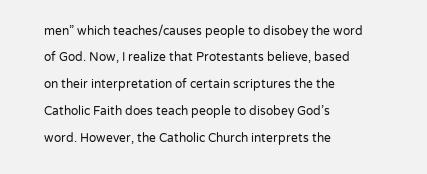men” which teaches/causes people to disobey the word of God. Now, I realize that Protestants believe, based on their interpretation of certain scriptures the the Catholic Faith does teach people to disobey God’s word. However, the Catholic Church interprets the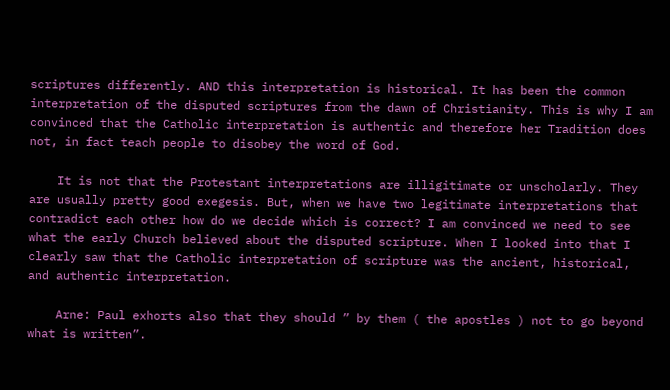scriptures differently. AND this interpretation is historical. It has been the common interpretation of the disputed scriptures from the dawn of Christianity. This is why I am convinced that the Catholic interpretation is authentic and therefore her Tradition does not, in fact teach people to disobey the word of God.

    It is not that the Protestant interpretations are illigitimate or unscholarly. They are usually pretty good exegesis. But, when we have two legitimate interpretations that contradict each other how do we decide which is correct? I am convinced we need to see what the early Church believed about the disputed scripture. When I looked into that I clearly saw that the Catholic interpretation of scripture was the ancient, historical, and authentic interpretation.

    Arne: Paul exhorts also that they should ” by them ( the apostles ) not to go beyond what is written”.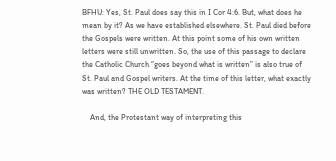BFHU: Yes, St. Paul does say this in I Cor 4:6. But, what does he mean by it? As we have established elsewhere. St. Paul died before the Gospels were written. At this point some of his own written letters were still unwritten. So, the use of this passage to declare the Catholic Church “goes beyond what is written” is also true of St. Paul and Gospel writers. At the time of this letter, what exactly was written? THE OLD TESTAMENT.

    And, the Protestant way of interpreting this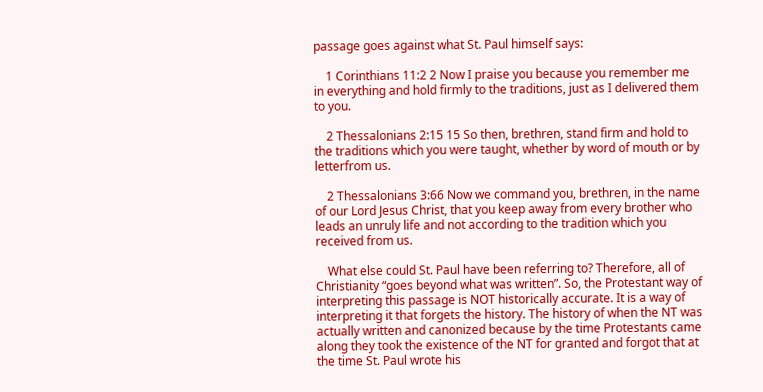passage goes against what St. Paul himself says:

    1 Corinthians 11:2 2 Now I praise you because you remember me in everything and hold firmly to the traditions, just as I delivered them to you.

    2 Thessalonians 2:15 15 So then, brethren, stand firm and hold to the traditions which you were taught, whether by word of mouth or by letterfrom us.

    2 Thessalonians 3:66 Now we command you, brethren, in the name of our Lord Jesus Christ, that you keep away from every brother who leads an unruly life and not according to the tradition which you received from us.

    What else could St. Paul have been referring to? Therefore, all of Christianity “goes beyond what was written”. So, the Protestant way of interpreting this passage is NOT historically accurate. It is a way of interpreting it that forgets the history. The history of when the NT was actually written and canonized because by the time Protestants came along they took the existence of the NT for granted and forgot that at the time St. Paul wrote his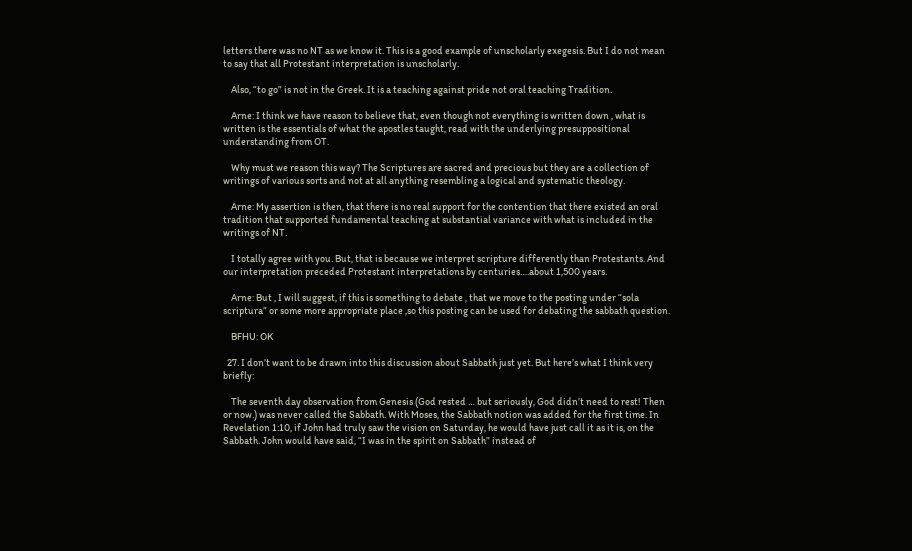letters there was no NT as we know it. This is a good example of unscholarly exegesis. But I do not mean to say that all Protestant interpretation is unscholarly.

    Also, “to go” is not in the Greek. It is a teaching against pride not oral teaching Tradition.

    Arne: I think we have reason to believe that, even though not everything is written down , what is written is the essentials of what the apostles taught, read with the underlying presuppositional understanding from OT.

    Why must we reason this way? The Scriptures are sacred and precious but they are a collection of writings of various sorts and not at all anything resembling a logical and systematic theology.

    Arne: My assertion is then, that there is no real support for the contention that there existed an oral tradition that supported fundamental teaching at substantial variance with what is included in the writings of NT.

    I totally agree with you. But, that is because we interpret scripture differently than Protestants. And our interpretation preceded Protestant interpretations by centuries….about 1,500 years.

    Arne: But , I will suggest, if this is something to debate , that we move to the posting under “sola scriptura” or some more appropriate place ,so this posting can be used for debating the sabbath question.

    BFHU: OK

  27. I don’t want to be drawn into this discussion about Sabbath just yet. But here’s what I think very briefly:

    The seventh day observation from Genesis (God rested … but seriously, God didn’t need to rest! Then or now.) was never called the Sabbath. With Moses, the Sabbath notion was added for the first time. In Revelation 1:10, if John had truly saw the vision on Saturday, he would have just call it as it is, on the Sabbath. John would have said, “I was in the spirit on Sabbath” instead of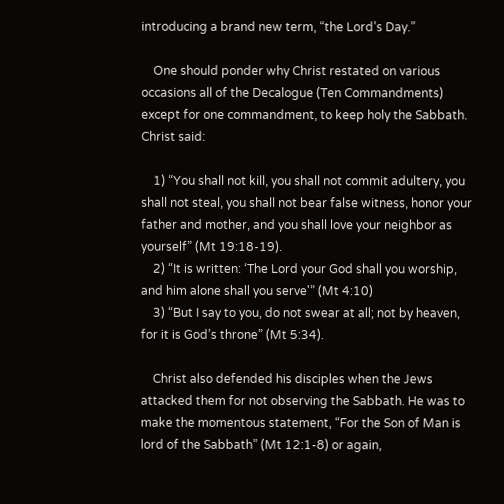introducing a brand new term, “the Lord’s Day.”

    One should ponder why Christ restated on various occasions all of the Decalogue (Ten Commandments) except for one commandment, to keep holy the Sabbath. Christ said:

    1) “You shall not kill, you shall not commit adultery, you shall not steal, you shall not bear false witness, honor your father and mother, and you shall love your neighbor as yourself” (Mt 19:18-19).
    2) “It is written: ‘The Lord your God shall you worship, and him alone shall you serve'” (Mt 4:10)
    3) “But I say to you, do not swear at all; not by heaven, for it is God’s throne” (Mt 5:34).

    Christ also defended his disciples when the Jews attacked them for not observing the Sabbath. He was to make the momentous statement, “For the Son of Man is lord of the Sabbath” (Mt 12:1-8) or again,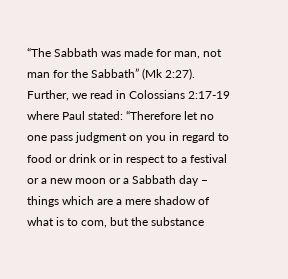“The Sabbath was made for man, not man for the Sabbath” (Mk 2:27). Further, we read in Colossians 2:17-19 where Paul stated: “Therefore let no one pass judgment on you in regard to food or drink or in respect to a festival or a new moon or a Sabbath day – things which are a mere shadow of what is to com, but the substance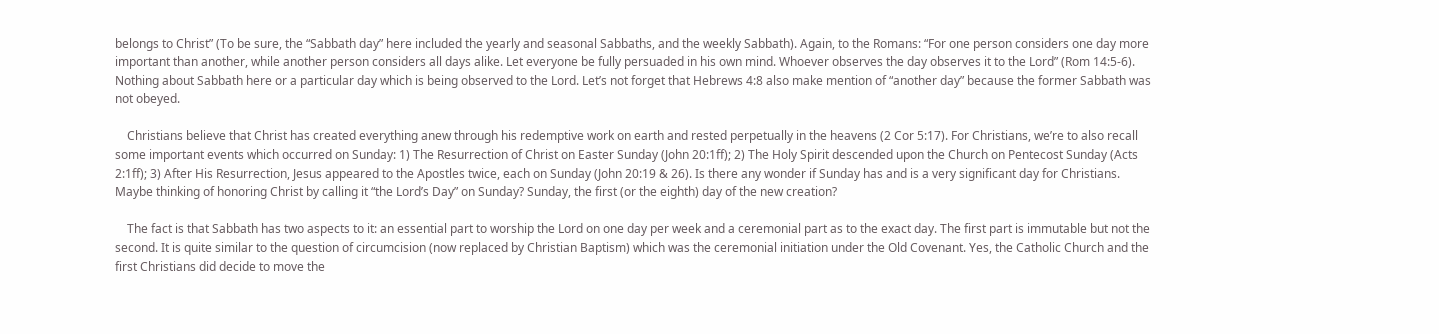belongs to Christ” (To be sure, the “Sabbath day” here included the yearly and seasonal Sabbaths, and the weekly Sabbath). Again, to the Romans: “For one person considers one day more important than another, while another person considers all days alike. Let everyone be fully persuaded in his own mind. Whoever observes the day observes it to the Lord” (Rom 14:5-6). Nothing about Sabbath here or a particular day which is being observed to the Lord. Let’s not forget that Hebrews 4:8 also make mention of “another day” because the former Sabbath was not obeyed.

    Christians believe that Christ has created everything anew through his redemptive work on earth and rested perpetually in the heavens (2 Cor 5:17). For Christians, we’re to also recall some important events which occurred on Sunday: 1) The Resurrection of Christ on Easter Sunday (John 20:1ff); 2) The Holy Spirit descended upon the Church on Pentecost Sunday (Acts 2:1ff); 3) After His Resurrection, Jesus appeared to the Apostles twice, each on Sunday (John 20:19 & 26). Is there any wonder if Sunday has and is a very significant day for Christians. Maybe thinking of honoring Christ by calling it “the Lord’s Day” on Sunday? Sunday, the first (or the eighth) day of the new creation?

    The fact is that Sabbath has two aspects to it: an essential part to worship the Lord on one day per week and a ceremonial part as to the exact day. The first part is immutable but not the second. It is quite similar to the question of circumcision (now replaced by Christian Baptism) which was the ceremonial initiation under the Old Covenant. Yes, the Catholic Church and the first Christians did decide to move the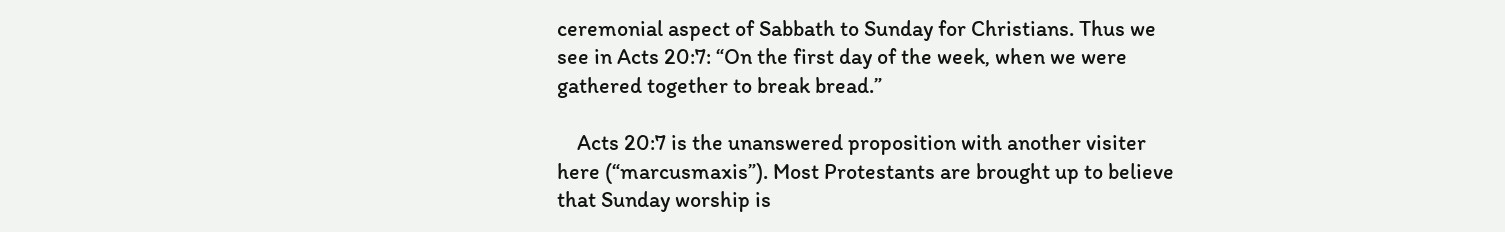ceremonial aspect of Sabbath to Sunday for Christians. Thus we see in Acts 20:7: “On the first day of the week, when we were gathered together to break bread.”

    Acts 20:7 is the unanswered proposition with another visiter here (“marcusmaxis”). Most Protestants are brought up to believe that Sunday worship is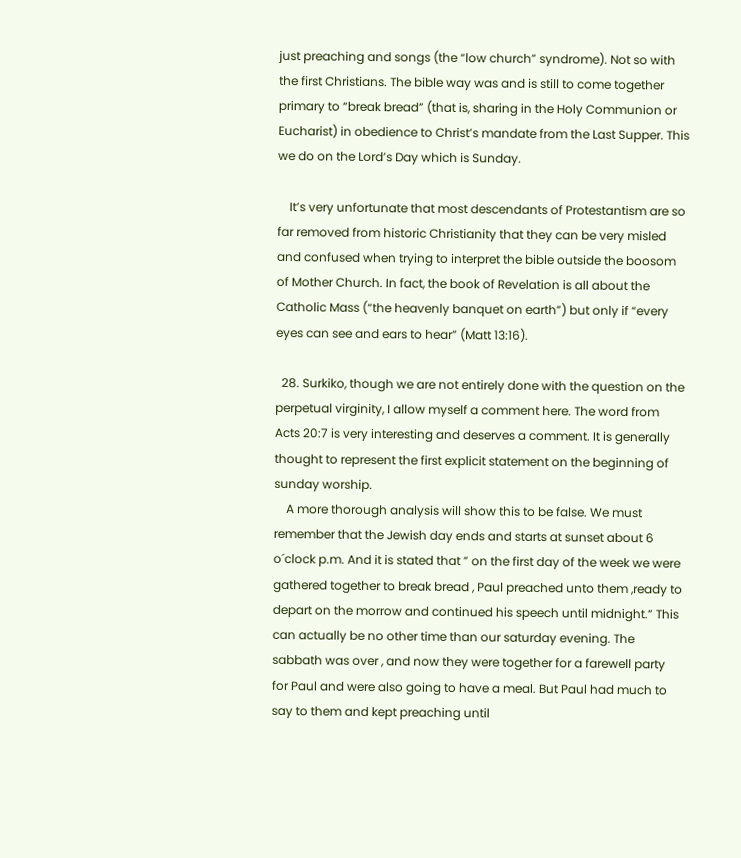just preaching and songs (the “low church” syndrome). Not so with the first Christians. The bible way was and is still to come together primary to “break bread” (that is, sharing in the Holy Communion or Eucharist) in obedience to Christ’s mandate from the Last Supper. This we do on the Lord’s Day which is Sunday.

    It’s very unfortunate that most descendants of Protestantism are so far removed from historic Christianity that they can be very misled and confused when trying to interpret the bible outside the boosom of Mother Church. In fact, the book of Revelation is all about the Catholic Mass (“the heavenly banquet on earth”) but only if “every eyes can see and ears to hear” (Matt 13:16).

  28. Surkiko, though we are not entirely done with the question on the perpetual virginity, I allow myself a comment here. The word from Acts 20:7 is very interesting and deserves a comment. It is generally thought to represent the first explicit statement on the beginning of sunday worship.
    A more thorough analysis will show this to be false. We must remember that the Jewish day ends and starts at sunset about 6 o´clock p.m. And it is stated that ” on the first day of the week we were gathered together to break bread , Paul preached unto them ,ready to depart on the morrow and continued his speech until midnight.” This can actually be no other time than our saturday evening. The sabbath was over , and now they were together for a farewell party for Paul and were also going to have a meal. But Paul had much to say to them and kept preaching until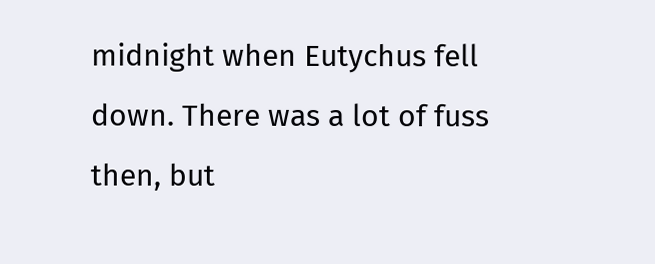midnight when Eutychus fell down. There was a lot of fuss then, but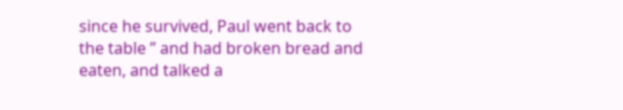since he survived, Paul went back to the table ” and had broken bread and eaten, and talked a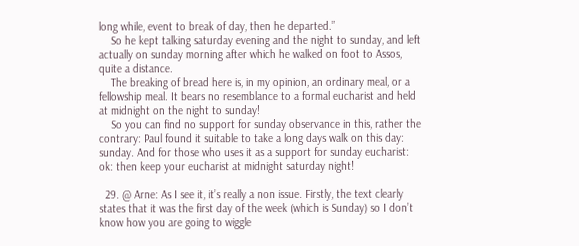long while, event to break of day, then he departed.”
    So he kept talking saturday evening and the night to sunday, and left actually on sunday morning after which he walked on foot to Assos, quite a distance.
    The breaking of bread here is, in my opinion, an ordinary meal, or a fellowship meal. It bears no resemblance to a formal eucharist and held at midnight on the night to sunday!
    So you can find no support for sunday observance in this, rather the contrary: Paul found it suitable to take a long days walk on this day: sunday. And for those who uses it as a support for sunday eucharist: ok: then keep your eucharist at midnight saturday night!

  29. @ Arne: As I see it, it’s really a non issue. Firstly, the text clearly states that it was the first day of the week (which is Sunday) so I don’t know how you are going to wiggle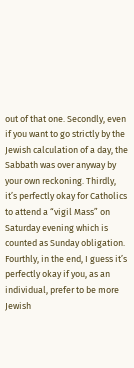out of that one. Secondly, even if you want to go strictly by the Jewish calculation of a day, the Sabbath was over anyway by your own reckoning. Thirdly, it’s perfectly okay for Catholics to attend a “vigil Mass” on Saturday evening which is counted as Sunday obligation. Fourthly, in the end, I guess it’s perfectly okay if you, as an individual, prefer to be more Jewish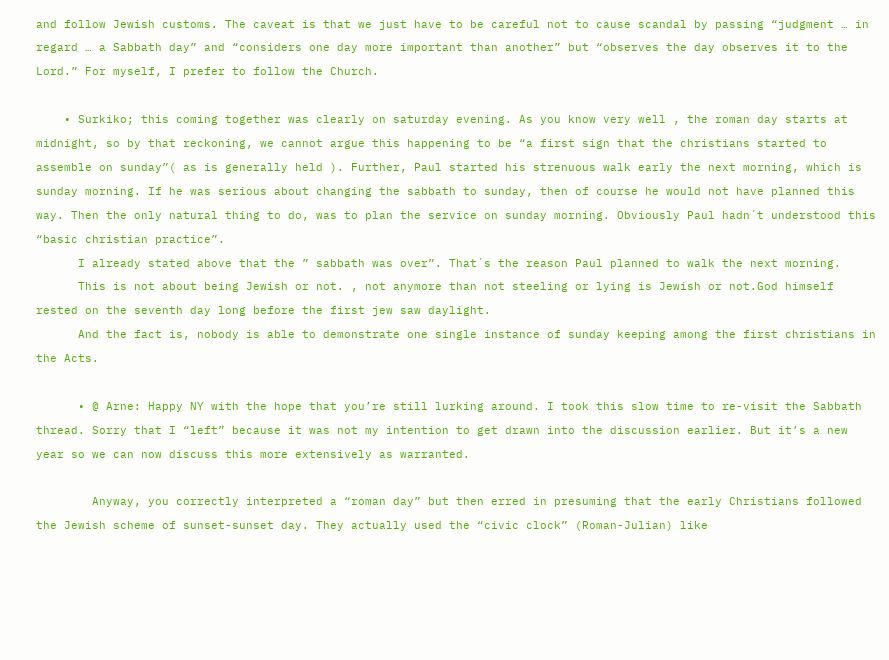and follow Jewish customs. The caveat is that we just have to be careful not to cause scandal by passing “judgment … in regard … a Sabbath day” and “considers one day more important than another” but “observes the day observes it to the Lord.” For myself, I prefer to follow the Church.

    • Surkiko; this coming together was clearly on saturday evening. As you know very well , the roman day starts at midnight, so by that reckoning, we cannot argue this happening to be “a first sign that the christians started to assemble on sunday”( as is generally held ). Further, Paul started his strenuous walk early the next morning, which is sunday morning. If he was serious about changing the sabbath to sunday, then of course he would not have planned this way. Then the only natural thing to do, was to plan the service on sunday morning. Obviously Paul hadn´t understood this “basic christian practice”.
      I already stated above that the ” sabbath was over”. That´s the reason Paul planned to walk the next morning.
      This is not about being Jewish or not. , not anymore than not steeling or lying is Jewish or not.God himself rested on the seventh day long before the first jew saw daylight.
      And the fact is, nobody is able to demonstrate one single instance of sunday keeping among the first christians in the Acts.

      • @ Arne: Happy NY with the hope that you’re still lurking around. I took this slow time to re-visit the Sabbath thread. Sorry that I “left” because it was not my intention to get drawn into the discussion earlier. But it’s a new year so we can now discuss this more extensively as warranted.

        Anyway, you correctly interpreted a “roman day” but then erred in presuming that the early Christians followed the Jewish scheme of sunset-sunset day. They actually used the “civic clock” (Roman-Julian) like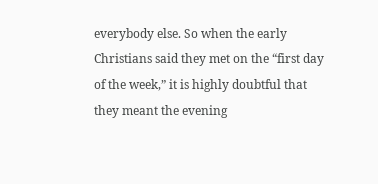everybody else. So when the early Christians said they met on the “first day of the week,” it is highly doubtful that they meant the evening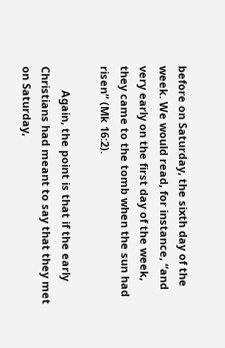before on Saturday, the sixth day of the week. We would read, for instance, “and very early on the first day of the week, they came to the tomb when the sun had risen” (Mk 16:2).

        Again, the point is that if the early Christians had meant to say that they met on Saturday,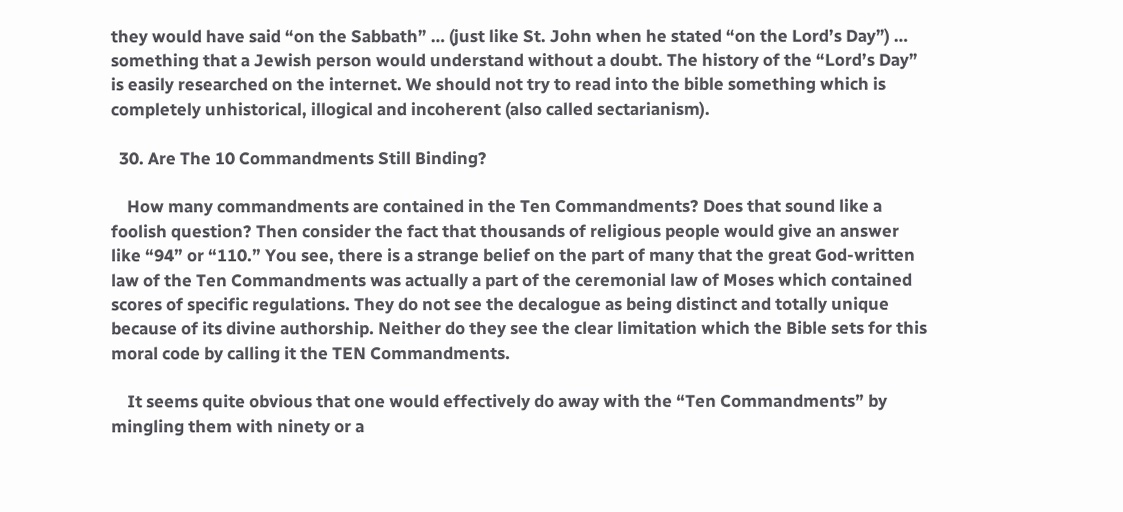they would have said “on the Sabbath” … (just like St. John when he stated “on the Lord’s Day”) … something that a Jewish person would understand without a doubt. The history of the “Lord’s Day” is easily researched on the internet. We should not try to read into the bible something which is completely unhistorical, illogical and incoherent (also called sectarianism).

  30. Are The 10 Commandments Still Binding?

    How many commandments are contained in the Ten Commandments? Does that sound like a foolish question? Then consider the fact that thousands of religious people would give an answer like “94” or “110.” You see, there is a strange belief on the part of many that the great God-written law of the Ten Commandments was actually a part of the ceremonial law of Moses which contained scores of specific regulations. They do not see the decalogue as being distinct and totally unique because of its divine authorship. Neither do they see the clear limitation which the Bible sets for this moral code by calling it the TEN Commandments.

    It seems quite obvious that one would effectively do away with the “Ten Commandments” by mingling them with ninety or a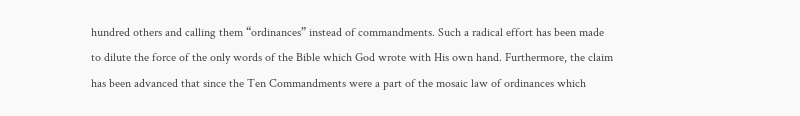hundred others and calling them “ordinances” instead of commandments. Such a radical effort has been made to dilute the force of the only words of the Bible which God wrote with His own hand. Furthermore, the claim has been advanced that since the Ten Commandments were a part of the mosaic law of ordinances which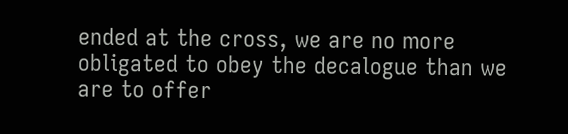ended at the cross, we are no more obligated to obey the decalogue than we are to offer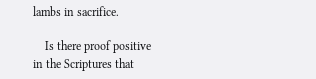lambs in sacrifice.

    Is there proof positive in the Scriptures that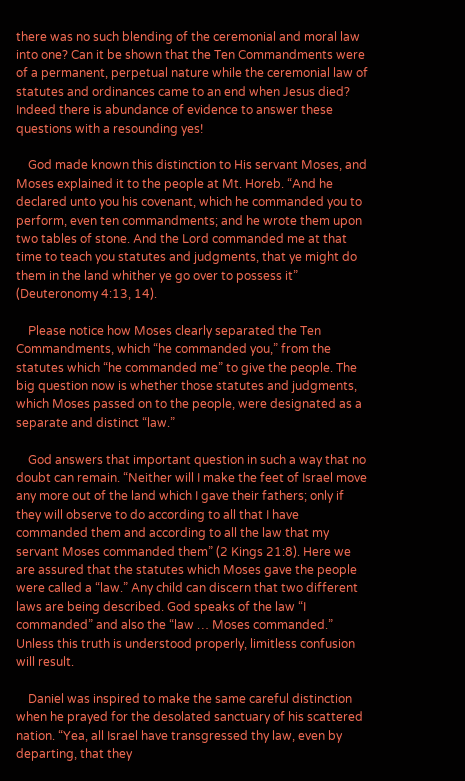there was no such blending of the ceremonial and moral law into one? Can it be shown that the Ten Commandments were of a permanent, perpetual nature while the ceremonial law of statutes and ordinances came to an end when Jesus died? Indeed there is abundance of evidence to answer these questions with a resounding yes!

    God made known this distinction to His servant Moses, and Moses explained it to the people at Mt. Horeb. “And he declared unto you his covenant, which he commanded you to perform, even ten commandments; and he wrote them upon two tables of stone. And the Lord commanded me at that time to teach you statutes and judgments, that ye might do them in the land whither ye go over to possess it” (Deuteronomy 4:13, 14).

    Please notice how Moses clearly separated the Ten Commandments, which “he commanded you,” from the statutes which “he commanded me” to give the people. The big question now is whether those statutes and judgments, which Moses passed on to the people, were designated as a separate and distinct “law.”

    God answers that important question in such a way that no doubt can remain. “Neither will I make the feet of Israel move any more out of the land which I gave their fathers; only if they will observe to do according to all that I have commanded them and according to all the law that my servant Moses commanded them” (2 Kings 21:8). Here we are assured that the statutes which Moses gave the people were called a “law.” Any child can discern that two different laws are being described. God speaks of the law “I commanded” and also the “law … Moses commanded.” Unless this truth is understood properly, limitless confusion will result.

    Daniel was inspired to make the same careful distinction when he prayed for the desolated sanctuary of his scattered nation. “Yea, all Israel have transgressed thy law, even by departing, that they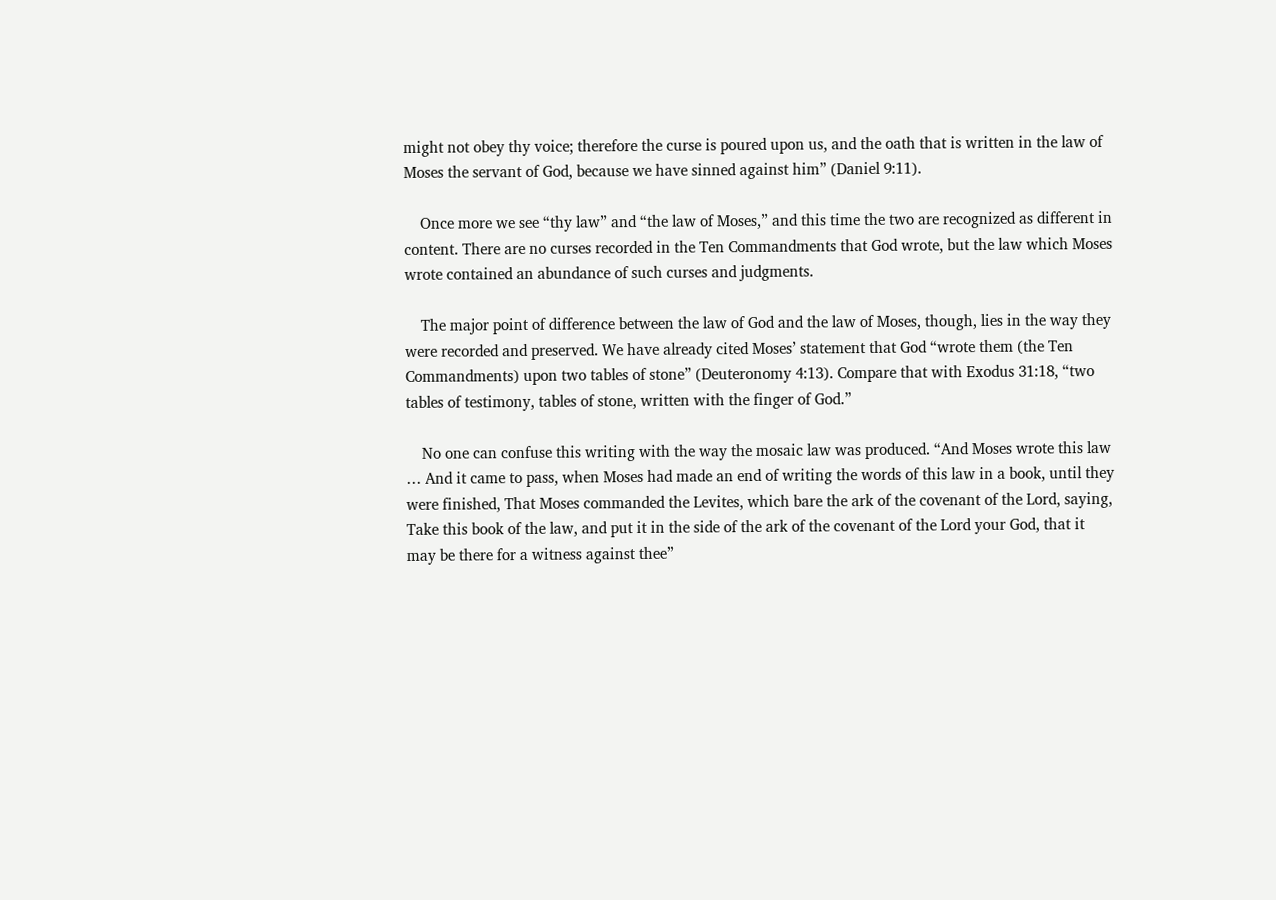might not obey thy voice; therefore the curse is poured upon us, and the oath that is written in the law of Moses the servant of God, because we have sinned against him” (Daniel 9:11).

    Once more we see “thy law” and “the law of Moses,” and this time the two are recognized as different in content. There are no curses recorded in the Ten Commandments that God wrote, but the law which Moses wrote contained an abundance of such curses and judgments.

    The major point of difference between the law of God and the law of Moses, though, lies in the way they were recorded and preserved. We have already cited Moses’ statement that God “wrote them (the Ten Commandments) upon two tables of stone” (Deuteronomy 4:13). Compare that with Exodus 31:18, “two tables of testimony, tables of stone, written with the finger of God.”

    No one can confuse this writing with the way the mosaic law was produced. “And Moses wrote this law … And it came to pass, when Moses had made an end of writing the words of this law in a book, until they were finished, That Moses commanded the Levites, which bare the ark of the covenant of the Lord, saying, Take this book of the law, and put it in the side of the ark of the covenant of the Lord your God, that it may be there for a witness against thee”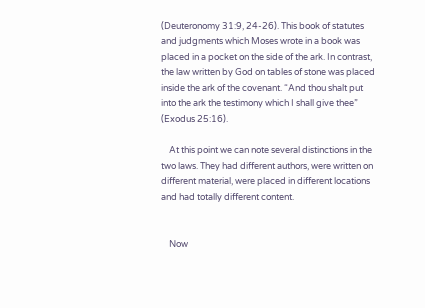(Deuteronomy 31:9, 24-26). This book of statutes and judgments which Moses wrote in a book was placed in a pocket on the side of the ark. In contrast, the law written by God on tables of stone was placed inside the ark of the covenant. “And thou shalt put into the ark the testimony which I shall give thee” (Exodus 25:16).

    At this point we can note several distinctions in the two laws. They had different authors, were written on different material, were placed in different locations and had totally different content.


    Now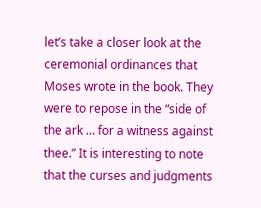let’s take a closer look at the ceremonial ordinances that Moses wrote in the book. They were to repose in the “side of the ark … for a witness against thee.” It is interesting to note that the curses and judgments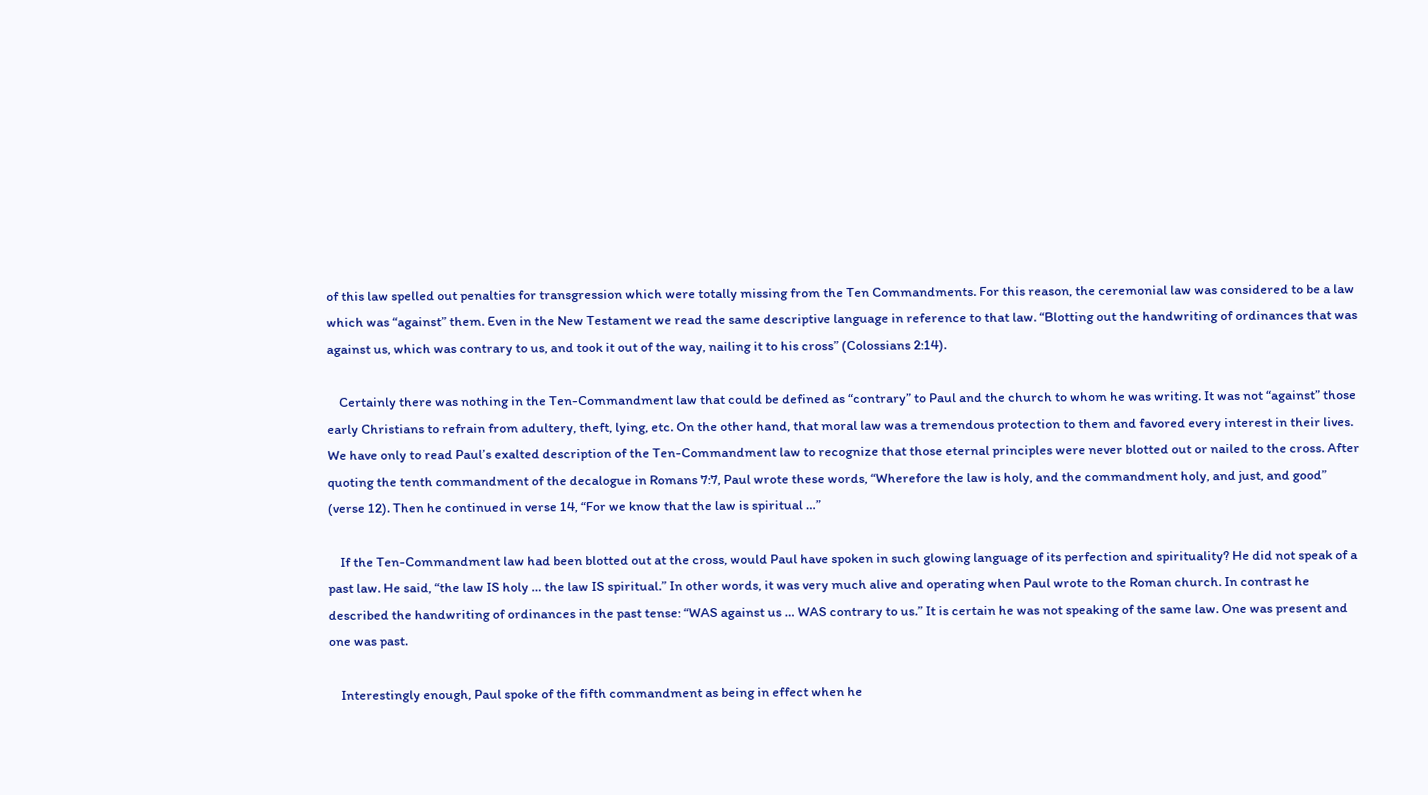of this law spelled out penalties for transgression which were totally missing from the Ten Commandments. For this reason, the ceremonial law was considered to be a law which was “against” them. Even in the New Testament we read the same descriptive language in reference to that law. “Blotting out the handwriting of ordinances that was against us, which was contrary to us, and took it out of the way, nailing it to his cross” (Colossians 2:14).

    Certainly there was nothing in the Ten-Commandment law that could be defined as “contrary” to Paul and the church to whom he was writing. It was not “against” those early Christians to refrain from adultery, theft, lying, etc. On the other hand, that moral law was a tremendous protection to them and favored every interest in their lives. We have only to read Paul’s exalted description of the Ten-Commandment law to recognize that those eternal principles were never blotted out or nailed to the cross. After quoting the tenth commandment of the decalogue in Romans 7:7, Paul wrote these words, “Wherefore the law is holy, and the commandment holy, and just, and good” (verse 12). Then he continued in verse 14, “For we know that the law is spiritual …”

    If the Ten-Commandment law had been blotted out at the cross, would Paul have spoken in such glowing language of its perfection and spirituality? He did not speak of a past law. He said, “the law IS holy … the law IS spiritual.” In other words, it was very much alive and operating when Paul wrote to the Roman church. In contrast he described the handwriting of ordinances in the past tense: “WAS against us … WAS contrary to us.” It is certain he was not speaking of the same law. One was present and one was past.

    Interestingly enough, Paul spoke of the fifth commandment as being in effect when he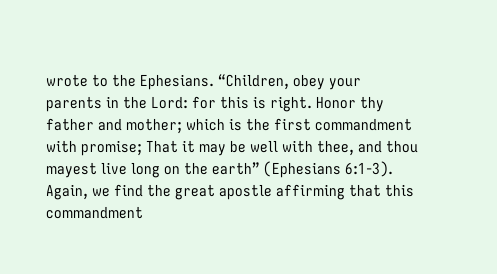wrote to the Ephesians. “Children, obey your parents in the Lord: for this is right. Honor thy father and mother; which is the first commandment with promise; That it may be well with thee, and thou mayest live long on the earth” (Ephesians 6:1-3). Again, we find the great apostle affirming that this commandment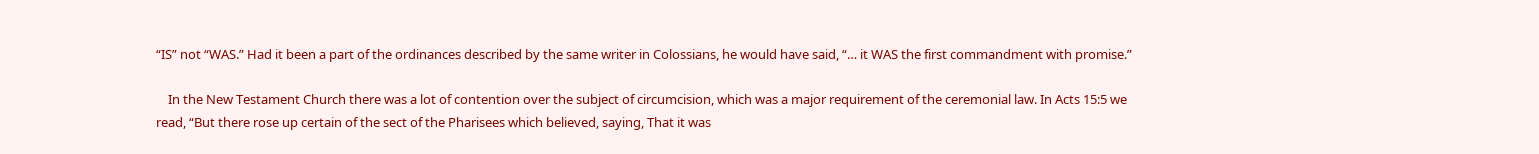“IS” not “WAS.” Had it been a part of the ordinances described by the same writer in Colossians, he would have said, “… it WAS the first commandment with promise.”

    In the New Testament Church there was a lot of contention over the subject of circumcision, which was a major requirement of the ceremonial law. In Acts 15:5 we read, “But there rose up certain of the sect of the Pharisees which believed, saying, That it was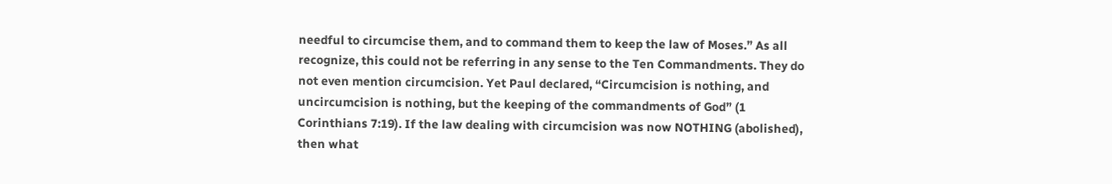needful to circumcise them, and to command them to keep the law of Moses.” As all recognize, this could not be referring in any sense to the Ten Commandments. They do not even mention circumcision. Yet Paul declared, “Circumcision is nothing, and uncircumcision is nothing, but the keeping of the commandments of God” (1 Corinthians 7:19). If the law dealing with circumcision was now NOTHING (abolished), then what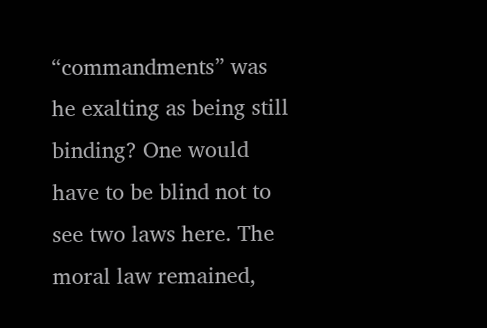“commandments” was he exalting as being still binding? One would have to be blind not to see two laws here. The moral law remained,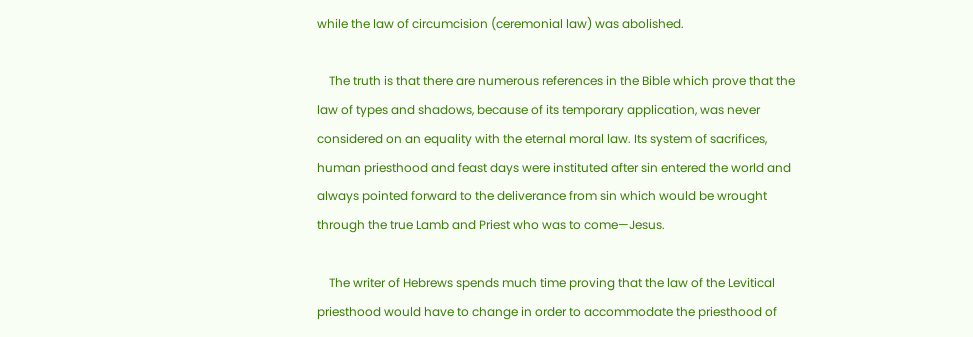while the law of circumcision (ceremonial law) was abolished.

    The truth is that there are numerous references in the Bible which prove that the law of types and shadows, because of its temporary application, was never considered on an equality with the eternal moral law. Its system of sacrifices, human priesthood and feast days were instituted after sin entered the world and always pointed forward to the deliverance from sin which would be wrought through the true Lamb and Priest who was to come—Jesus.

    The writer of Hebrews spends much time proving that the law of the Levitical priesthood would have to change in order to accommodate the priesthood of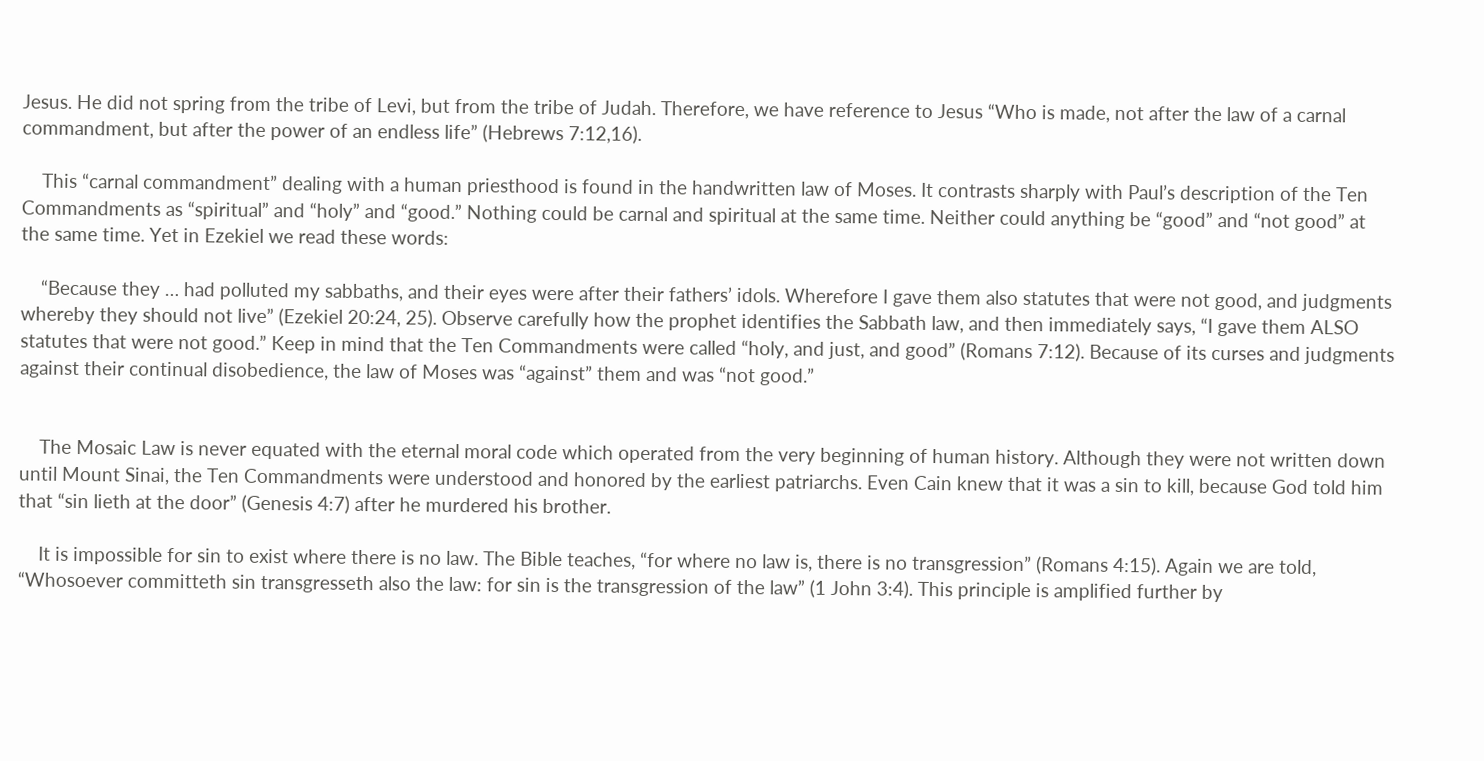Jesus. He did not spring from the tribe of Levi, but from the tribe of Judah. Therefore, we have reference to Jesus “Who is made, not after the law of a carnal commandment, but after the power of an endless life” (Hebrews 7:12,16).

    This “carnal commandment” dealing with a human priesthood is found in the handwritten law of Moses. It contrasts sharply with Paul’s description of the Ten Commandments as “spiritual” and “holy” and “good.” Nothing could be carnal and spiritual at the same time. Neither could anything be “good” and “not good” at the same time. Yet in Ezekiel we read these words:

    “Because they … had polluted my sabbaths, and their eyes were after their fathers’ idols. Wherefore I gave them also statutes that were not good, and judgments whereby they should not live” (Ezekiel 20:24, 25). Observe carefully how the prophet identifies the Sabbath law, and then immediately says, “I gave them ALSO statutes that were not good.” Keep in mind that the Ten Commandments were called “holy, and just, and good” (Romans 7:12). Because of its curses and judgments against their continual disobedience, the law of Moses was “against” them and was “not good.”


    The Mosaic Law is never equated with the eternal moral code which operated from the very beginning of human history. Although they were not written down until Mount Sinai, the Ten Commandments were understood and honored by the earliest patriarchs. Even Cain knew that it was a sin to kill, because God told him that “sin lieth at the door” (Genesis 4:7) after he murdered his brother.

    It is impossible for sin to exist where there is no law. The Bible teaches, “for where no law is, there is no transgression” (Romans 4:15). Again we are told, “Whosoever committeth sin transgresseth also the law: for sin is the transgression of the law” (1 John 3:4). This principle is amplified further by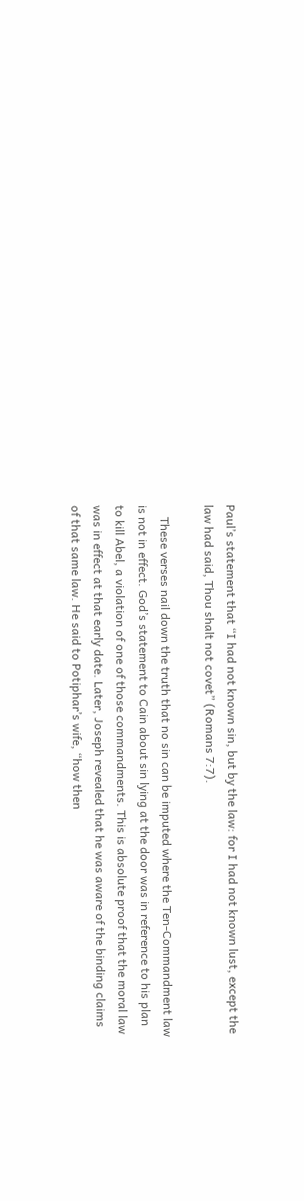Paul’s statement that “I had not known sin, but by the law: for I had not known lust, except the law had said, Thou shalt not covet” (Romans 7:7).

    These verses nail down the truth that no sin can be imputed where the Ten-Commandment law is not in effect. God’s statement to Cain about sin lying at the door was in reference to his plan to kill Abel, a violation of one of those commandments. This is absolute proof that the moral law was in effect at that early date. Later, Joseph revealed that he was aware of the binding claims of that same law. He said to Potiphar’s wife, “how then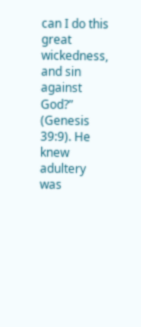can I do this great wickedness, and sin against God?” (Genesis 39:9). He knew adultery was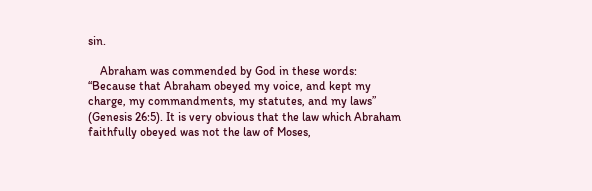sin.

    Abraham was commended by God in these words: “Because that Abraham obeyed my voice, and kept my charge, my commandments, my statutes, and my laws” (Genesis 26:5). It is very obvious that the law which Abraham faithfully obeyed was not the law of Moses,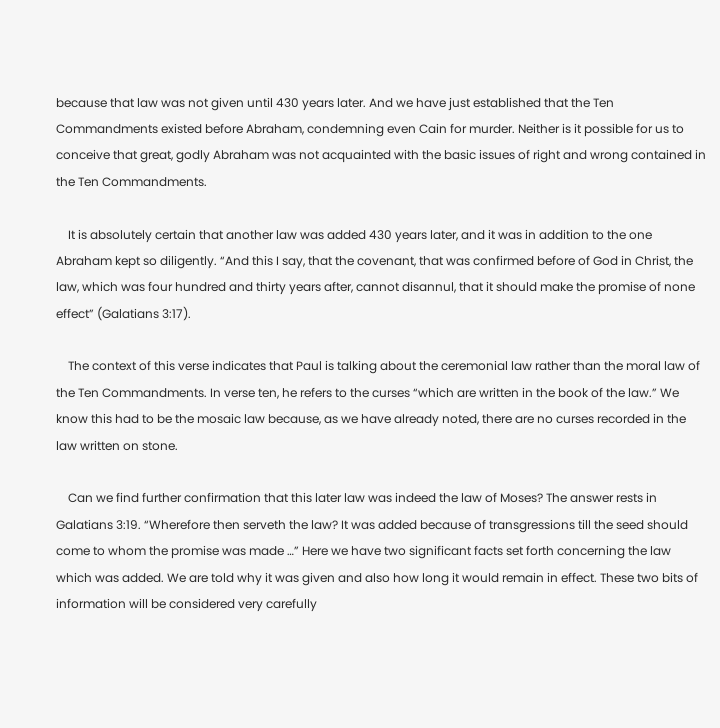because that law was not given until 430 years later. And we have just established that the Ten Commandments existed before Abraham, condemning even Cain for murder. Neither is it possible for us to conceive that great, godly Abraham was not acquainted with the basic issues of right and wrong contained in the Ten Commandments.

    It is absolutely certain that another law was added 430 years later, and it was in addition to the one Abraham kept so diligently. “And this I say, that the covenant, that was confirmed before of God in Christ, the law, which was four hundred and thirty years after, cannot disannul, that it should make the promise of none effect” (Galatians 3:17).

    The context of this verse indicates that Paul is talking about the ceremonial law rather than the moral law of the Ten Commandments. In verse ten, he refers to the curses “which are written in the book of the law.” We know this had to be the mosaic law because, as we have already noted, there are no curses recorded in the law written on stone.

    Can we find further confirmation that this later law was indeed the law of Moses? The answer rests in Galatians 3:19. “Wherefore then serveth the law? It was added because of transgressions till the seed should come to whom the promise was made …” Here we have two significant facts set forth concerning the law which was added. We are told why it was given and also how long it would remain in effect. These two bits of information will be considered very carefully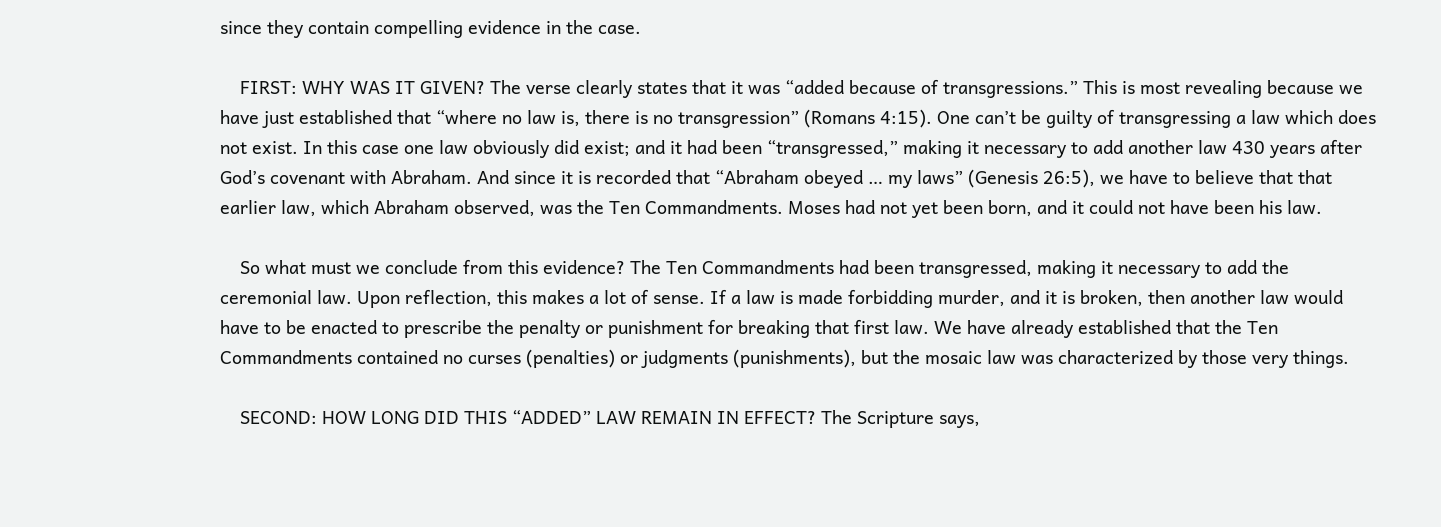since they contain compelling evidence in the case.

    FIRST: WHY WAS IT GIVEN? The verse clearly states that it was “added because of transgressions.” This is most revealing because we have just established that “where no law is, there is no transgression” (Romans 4:15). One can’t be guilty of transgressing a law which does not exist. In this case one law obviously did exist; and it had been “transgressed,” making it necessary to add another law 430 years after God’s covenant with Abraham. And since it is recorded that “Abraham obeyed … my laws” (Genesis 26:5), we have to believe that that earlier law, which Abraham observed, was the Ten Commandments. Moses had not yet been born, and it could not have been his law.

    So what must we conclude from this evidence? The Ten Commandments had been transgressed, making it necessary to add the ceremonial law. Upon reflection, this makes a lot of sense. If a law is made forbidding murder, and it is broken, then another law would have to be enacted to prescribe the penalty or punishment for breaking that first law. We have already established that the Ten Commandments contained no curses (penalties) or judgments (punishments), but the mosaic law was characterized by those very things.

    SECOND: HOW LONG DID THIS “ADDED” LAW REMAIN IN EFFECT? The Scripture says,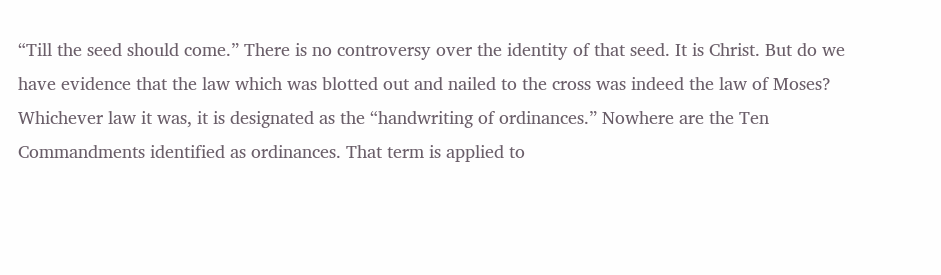“Till the seed should come.” There is no controversy over the identity of that seed. It is Christ. But do we have evidence that the law which was blotted out and nailed to the cross was indeed the law of Moses? Whichever law it was, it is designated as the “handwriting of ordinances.” Nowhere are the Ten Commandments identified as ordinances. That term is applied to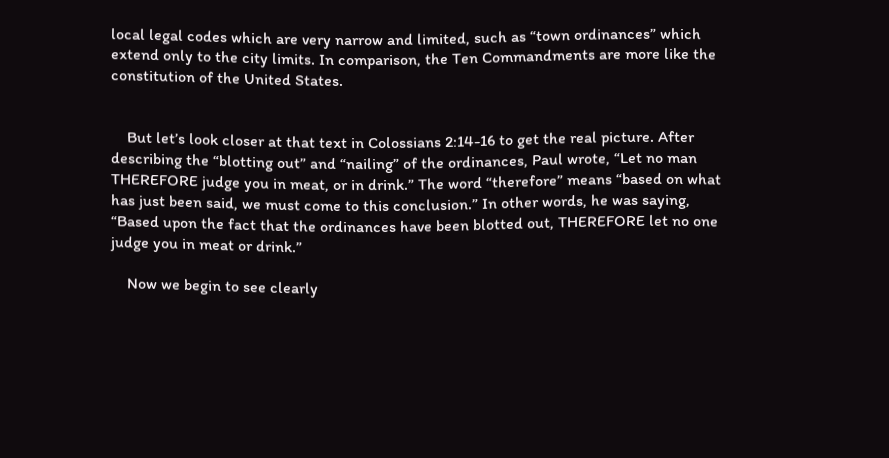local legal codes which are very narrow and limited, such as “town ordinances” which extend only to the city limits. In comparison, the Ten Commandments are more like the constitution of the United States.


    But let’s look closer at that text in Colossians 2:14-16 to get the real picture. After describing the “blotting out” and “nailing” of the ordinances, Paul wrote, “Let no man THEREFORE judge you in meat, or in drink.” The word “therefore” means “based on what has just been said, we must come to this conclusion.” In other words, he was saying, “Based upon the fact that the ordinances have been blotted out, THEREFORE let no one judge you in meat or drink.”

    Now we begin to see clearly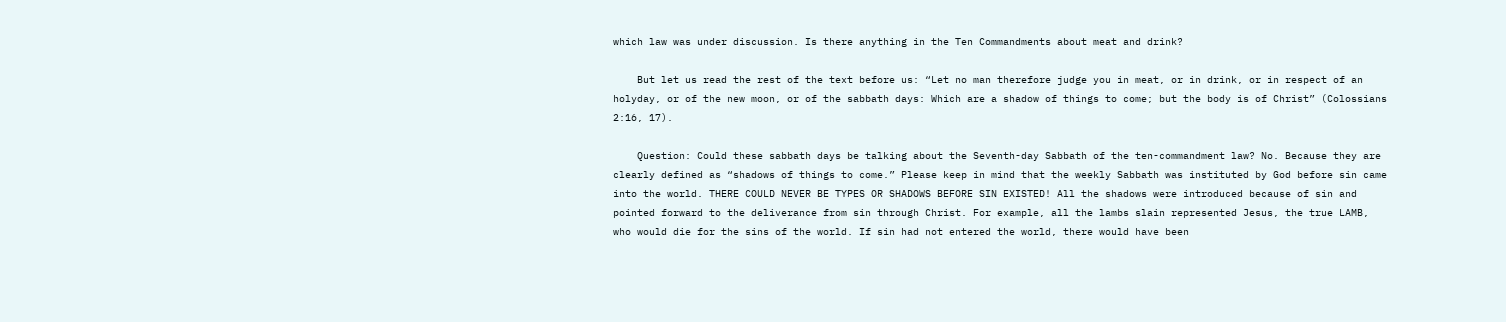which law was under discussion. Is there anything in the Ten Commandments about meat and drink?

    But let us read the rest of the text before us: “Let no man therefore judge you in meat, or in drink, or in respect of an holyday, or of the new moon, or of the sabbath days: Which are a shadow of things to come; but the body is of Christ” (Colossians 2:16, 17).

    Question: Could these sabbath days be talking about the Seventh-day Sabbath of the ten-commandment law? No. Because they are clearly defined as “shadows of things to come.” Please keep in mind that the weekly Sabbath was instituted by God before sin came into the world. THERE COULD NEVER BE TYPES OR SHADOWS BEFORE SIN EXISTED! All the shadows were introduced because of sin and pointed forward to the deliverance from sin through Christ. For example, all the lambs slain represented Jesus, the true LAMB, who would die for the sins of the world. If sin had not entered the world, there would have been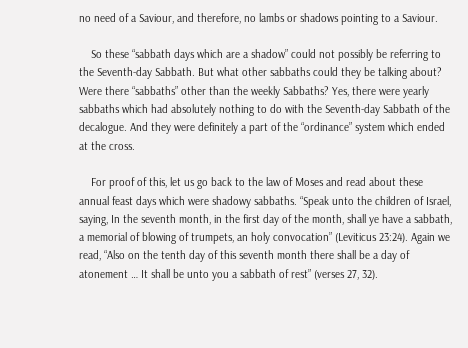no need of a Saviour, and therefore, no lambs or shadows pointing to a Saviour.

    So these “sabbath days which are a shadow” could not possibly be referring to the Seventh-day Sabbath. But what other sabbaths could they be talking about? Were there “sabbaths” other than the weekly Sabbaths? Yes, there were yearly sabbaths which had absolutely nothing to do with the Seventh-day Sabbath of the decalogue. And they were definitely a part of the “ordinance” system which ended at the cross.

    For proof of this, let us go back to the law of Moses and read about these annual feast days which were shadowy sabbaths. “Speak unto the children of Israel, saying, In the seventh month, in the first day of the month, shall ye have a sabbath, a memorial of blowing of trumpets, an holy convocation” (Leviticus 23:24). Again we read, “Also on the tenth day of this seventh month there shall be a day of atonement … It shall be unto you a sabbath of rest” (verses 27, 32).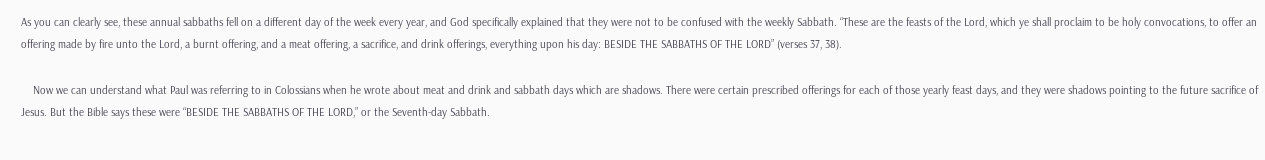As you can clearly see, these annual sabbaths fell on a different day of the week every year, and God specifically explained that they were not to be confused with the weekly Sabbath. “These are the feasts of the Lord, which ye shall proclaim to be holy convocations, to offer an offering made by fire unto the Lord, a burnt offering, and a meat offering, a sacrifice, and drink offerings, everything upon his day: BESIDE THE SABBATHS OF THE LORD” (verses 37, 38).

    Now we can understand what Paul was referring to in Colossians when he wrote about meat and drink and sabbath days which are shadows. There were certain prescribed offerings for each of those yearly feast days, and they were shadows pointing to the future sacrifice of Jesus. But the Bible says these were “BESIDE THE SABBATHS OF THE LORD,” or the Seventh-day Sabbath.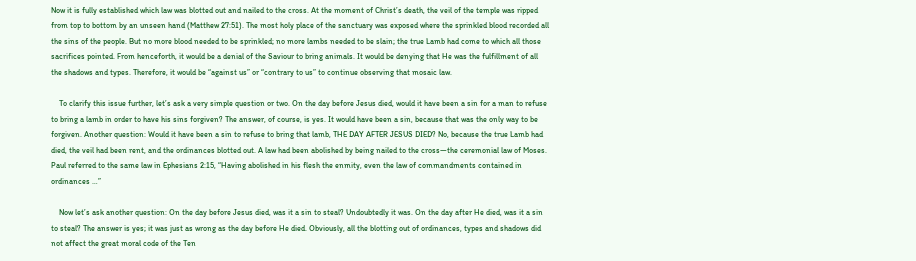Now it is fully established which law was blotted out and nailed to the cross. At the moment of Christ’s death, the veil of the temple was ripped from top to bottom by an unseen hand (Matthew 27:51). The most holy place of the sanctuary was exposed where the sprinkled blood recorded all the sins of the people. But no more blood needed to be sprinkled; no more lambs needed to be slain; the true Lamb had come to which all those sacrifices pointed. From henceforth, it would be a denial of the Saviour to bring animals. It would be denying that He was the fulfillment of all the shadows and types. Therefore, it would be “against us” or “contrary to us” to continue observing that mosaic law.

    To clarify this issue further, let’s ask a very simple question or two. On the day before Jesus died, would it have been a sin for a man to refuse to bring a lamb in order to have his sins forgiven? The answer, of course, is yes. It would have been a sin, because that was the only way to be forgiven. Another question: Would it have been a sin to refuse to bring that lamb, THE DAY AFTER JESUS DIED? No, because the true Lamb had died, the veil had been rent, and the ordinances blotted out. A law had been abolished by being nailed to the cross—the ceremonial law of Moses. Paul referred to the same law in Ephesians 2:15, “Having abolished in his flesh the enmity, even the law of commandments contained in ordinances …”

    Now let’s ask another question: On the day before Jesus died, was it a sin to steal? Undoubtedly it was. On the day after He died, was it a sin to steal? The answer is yes; it was just as wrong as the day before He died. Obviously, all the blotting out of ordinances, types and shadows did not affect the great moral code of the Ten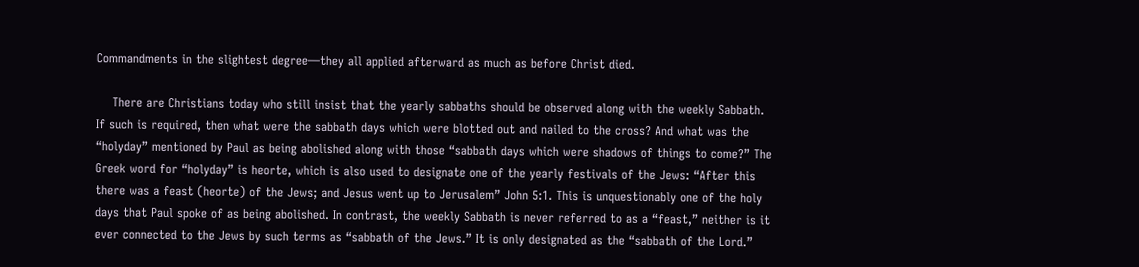Commandments in the slightest degree—they all applied afterward as much as before Christ died.

    There are Christians today who still insist that the yearly sabbaths should be observed along with the weekly Sabbath. If such is required, then what were the sabbath days which were blotted out and nailed to the cross? And what was the “holyday” mentioned by Paul as being abolished along with those “sabbath days which were shadows of things to come?” The Greek word for “holyday” is heorte, which is also used to designate one of the yearly festivals of the Jews: “After this there was a feast (heorte) of the Jews; and Jesus went up to Jerusalem” John 5:1. This is unquestionably one of the holy days that Paul spoke of as being abolished. In contrast, the weekly Sabbath is never referred to as a “feast,” neither is it ever connected to the Jews by such terms as “sabbath of the Jews.” It is only designated as the “sabbath of the Lord.”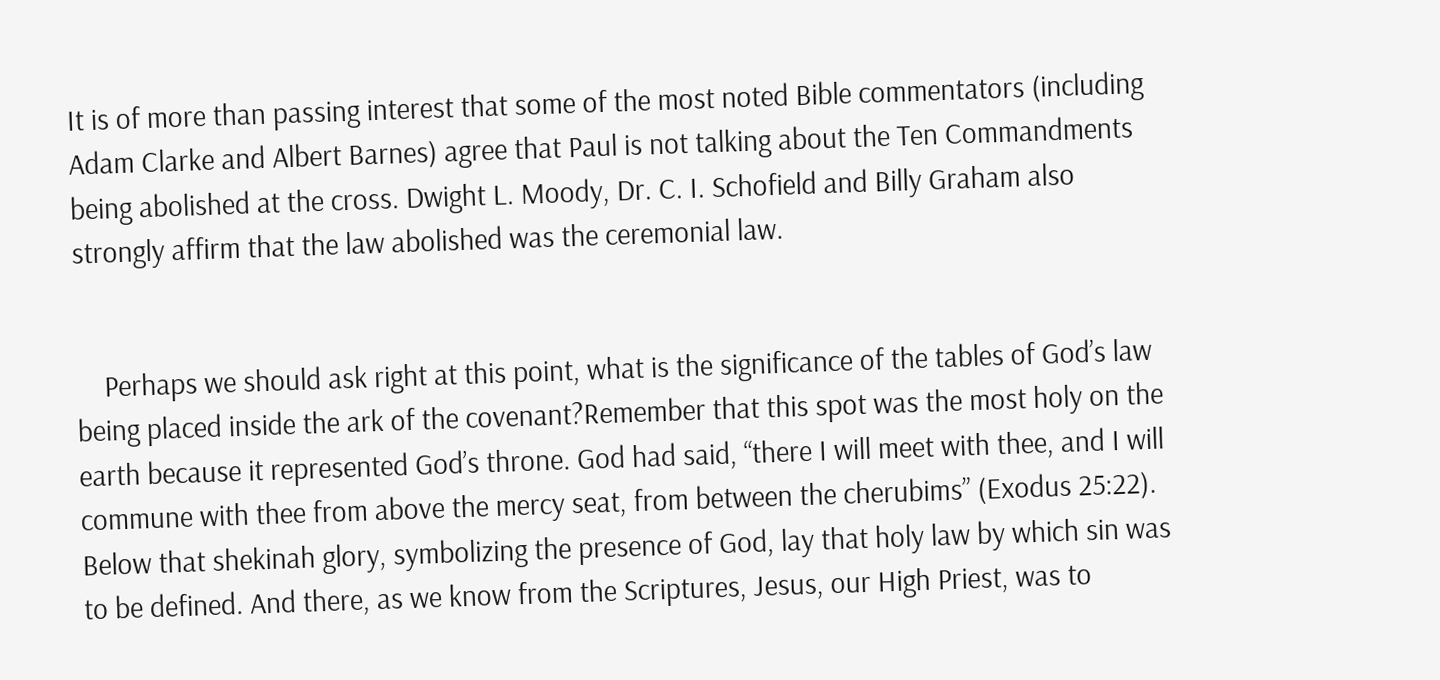It is of more than passing interest that some of the most noted Bible commentators (including Adam Clarke and Albert Barnes) agree that Paul is not talking about the Ten Commandments being abolished at the cross. Dwight L. Moody, Dr. C. I. Schofield and Billy Graham also strongly affirm that the law abolished was the ceremonial law.


    Perhaps we should ask right at this point, what is the significance of the tables of God’s law being placed inside the ark of the covenant?Remember that this spot was the most holy on the earth because it represented God’s throne. God had said, “there I will meet with thee, and I will commune with thee from above the mercy seat, from between the cherubims” (Exodus 25:22). Below that shekinah glory, symbolizing the presence of God, lay that holy law by which sin was to be defined. And there, as we know from the Scriptures, Jesus, our High Priest, was to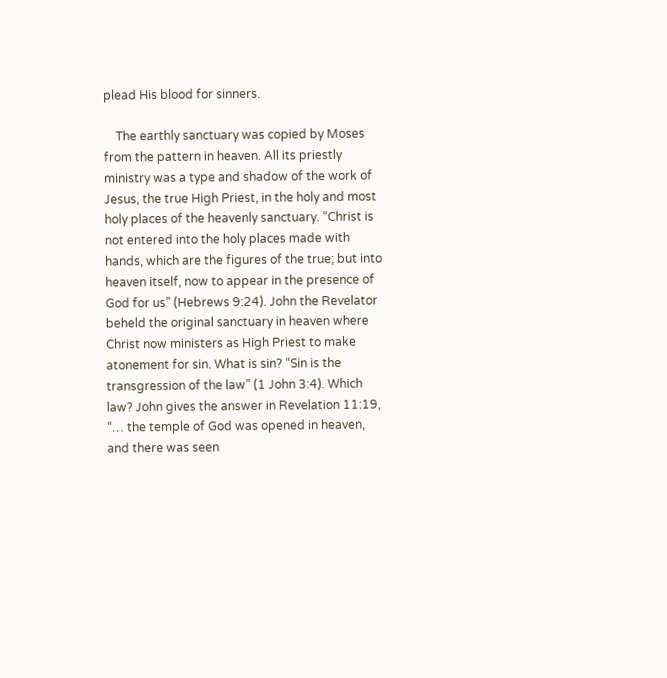plead His blood for sinners.

    The earthly sanctuary was copied by Moses from the pattern in heaven. All its priestly ministry was a type and shadow of the work of Jesus, the true High Priest, in the holy and most holy places of the heavenly sanctuary. “Christ is not entered into the holy places made with hands, which are the figures of the true; but into heaven itself, now to appear in the presence of God for us” (Hebrews 9:24). John the Revelator beheld the original sanctuary in heaven where Christ now ministers as High Priest to make atonement for sin. What is sin? “Sin is the transgression of the law” (1 John 3:4). Which law? John gives the answer in Revelation 11:19, “… the temple of God was opened in heaven, and there was seen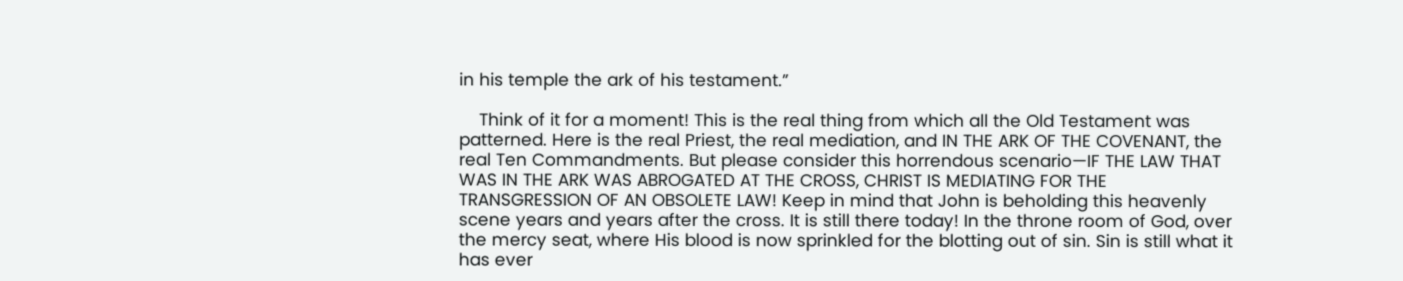in his temple the ark of his testament.”

    Think of it for a moment! This is the real thing from which all the Old Testament was patterned. Here is the real Priest, the real mediation, and IN THE ARK OF THE COVENANT, the real Ten Commandments. But please consider this horrendous scenario—IF THE LAW THAT WAS IN THE ARK WAS ABROGATED AT THE CROSS, CHRIST IS MEDIATING FOR THE TRANSGRESSION OF AN OBSOLETE LAW! Keep in mind that John is beholding this heavenly scene years and years after the cross. It is still there today! In the throne room of God, over the mercy seat, where His blood is now sprinkled for the blotting out of sin. Sin is still what it has ever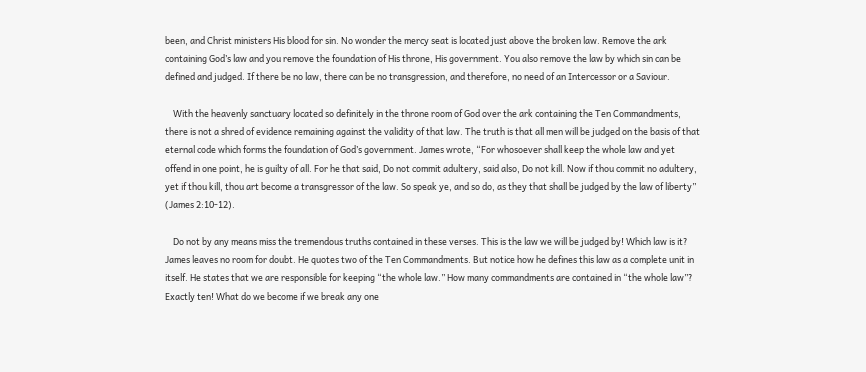been, and Christ ministers His blood for sin. No wonder the mercy seat is located just above the broken law. Remove the ark containing God’s law and you remove the foundation of His throne, His government. You also remove the law by which sin can be defined and judged. If there be no law, there can be no transgression, and therefore, no need of an Intercessor or a Saviour.

    With the heavenly sanctuary located so definitely in the throne room of God over the ark containing the Ten Commandments, there is not a shred of evidence remaining against the validity of that law. The truth is that all men will be judged on the basis of that eternal code which forms the foundation of God’s government. James wrote, “For whosoever shall keep the whole law and yet offend in one point, he is guilty of all. For he that said, Do not commit adultery, said also, Do not kill. Now if thou commit no adultery, yet if thou kill, thou art become a transgressor of the law. So speak ye, and so do, as they that shall be judged by the law of liberty” (James 2:10-12).

    Do not by any means miss the tremendous truths contained in these verses. This is the law we will be judged by! Which law is it? James leaves no room for doubt. He quotes two of the Ten Commandments. But notice how he defines this law as a complete unit in itself. He states that we are responsible for keeping “the whole law.” How many commandments are contained in “the whole law”? Exactly ten! What do we become if we break any one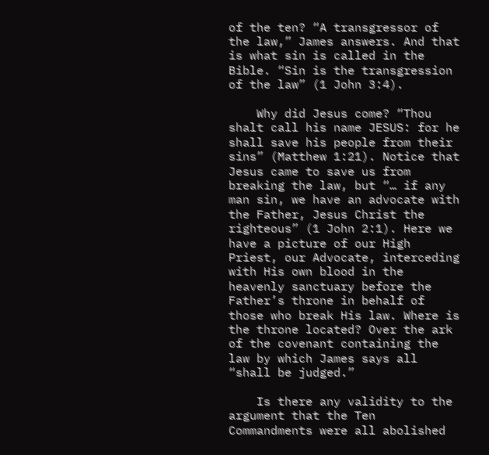of the ten? “A transgressor of the law,” James answers. And that is what sin is called in the Bible. “Sin is the transgression of the law” (1 John 3:4).

    Why did Jesus come? “Thou shalt call his name JESUS: for he shall save his people from their sins” (Matthew 1:21). Notice that Jesus came to save us from breaking the law, but “… if any man sin, we have an advocate with the Father, Jesus Christ the righteous” (1 John 2:1). Here we have a picture of our High Priest, our Advocate, interceding with His own blood in the heavenly sanctuary before the Father’s throne in behalf of those who break His law. Where is the throne located? Over the ark of the covenant containing the law by which James says all “shall be judged.”

    Is there any validity to the argument that the Ten Commandments were all abolished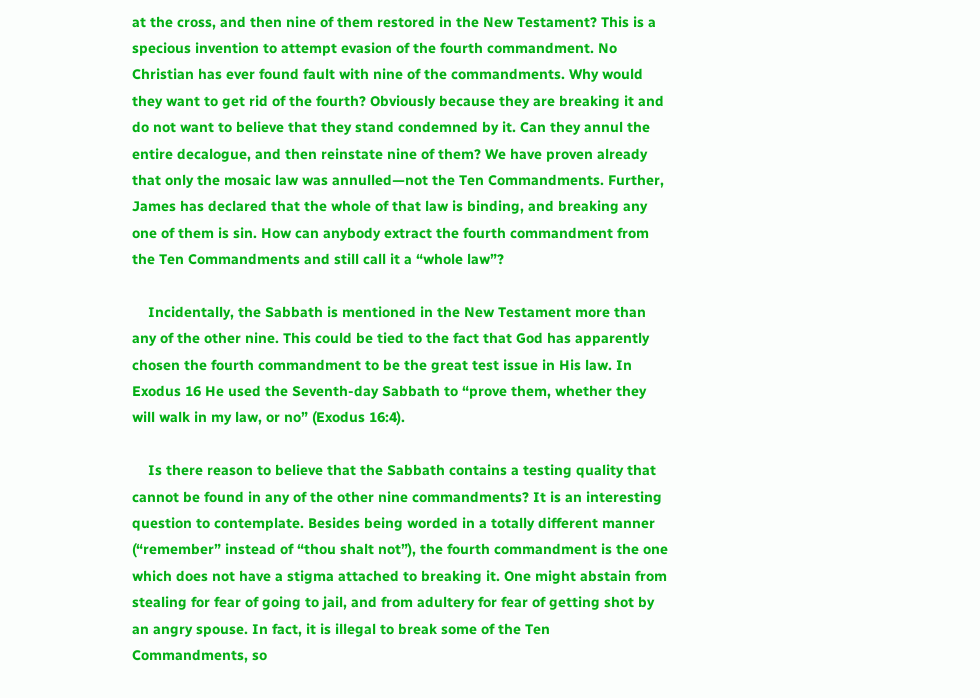at the cross, and then nine of them restored in the New Testament? This is a specious invention to attempt evasion of the fourth commandment. No Christian has ever found fault with nine of the commandments. Why would they want to get rid of the fourth? Obviously because they are breaking it and do not want to believe that they stand condemned by it. Can they annul the entire decalogue, and then reinstate nine of them? We have proven already that only the mosaic law was annulled—not the Ten Commandments. Further, James has declared that the whole of that law is binding, and breaking any one of them is sin. How can anybody extract the fourth commandment from the Ten Commandments and still call it a “whole law”?

    Incidentally, the Sabbath is mentioned in the New Testament more than any of the other nine. This could be tied to the fact that God has apparently chosen the fourth commandment to be the great test issue in His law. In Exodus 16 He used the Seventh-day Sabbath to “prove them, whether they will walk in my law, or no” (Exodus 16:4).

    Is there reason to believe that the Sabbath contains a testing quality that cannot be found in any of the other nine commandments? It is an interesting question to contemplate. Besides being worded in a totally different manner (“remember” instead of “thou shalt not”), the fourth commandment is the one which does not have a stigma attached to breaking it. One might abstain from stealing for fear of going to jail, and from adultery for fear of getting shot by an angry spouse. In fact, it is illegal to break some of the Ten Commandments, so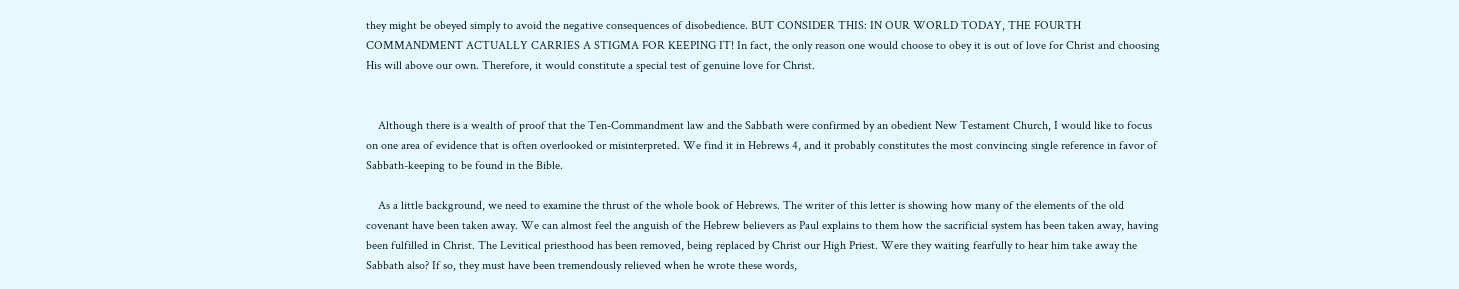they might be obeyed simply to avoid the negative consequences of disobedience. BUT CONSIDER THIS: IN OUR WORLD TODAY, THE FOURTH COMMANDMENT ACTUALLY CARRIES A STIGMA FOR KEEPING IT! In fact, the only reason one would choose to obey it is out of love for Christ and choosing His will above our own. Therefore, it would constitute a special test of genuine love for Christ.


    Although there is a wealth of proof that the Ten-Commandment law and the Sabbath were confirmed by an obedient New Testament Church, I would like to focus on one area of evidence that is often overlooked or misinterpreted. We find it in Hebrews 4, and it probably constitutes the most convincing single reference in favor of Sabbath-keeping to be found in the Bible.

    As a little background, we need to examine the thrust of the whole book of Hebrews. The writer of this letter is showing how many of the elements of the old covenant have been taken away. We can almost feel the anguish of the Hebrew believers as Paul explains to them how the sacrificial system has been taken away, having been fulfilled in Christ. The Levitical priesthood has been removed, being replaced by Christ our High Priest. Were they waiting fearfully to hear him take away the Sabbath also? If so, they must have been tremendously relieved when he wrote these words,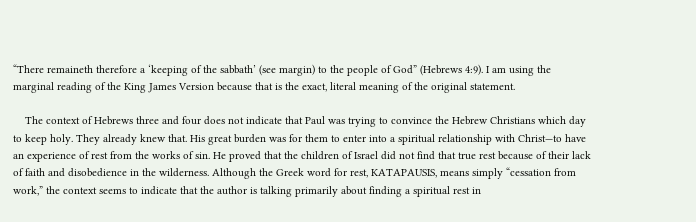“There remaineth therefore a ‘keeping of the sabbath’ (see margin) to the people of God” (Hebrews 4:9). I am using the marginal reading of the King James Version because that is the exact, literal meaning of the original statement.

    The context of Hebrews three and four does not indicate that Paul was trying to convince the Hebrew Christians which day to keep holy. They already knew that. His great burden was for them to enter into a spiritual relationship with Christ—to have an experience of rest from the works of sin. He proved that the children of Israel did not find that true rest because of their lack of faith and disobedience in the wilderness. Although the Greek word for rest, KATAPAUSIS, means simply “cessation from work,” the context seems to indicate that the author is talking primarily about finding a spiritual rest in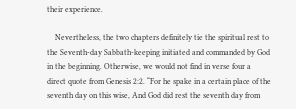their experience.

    Nevertheless, the two chapters definitely tie the spiritual rest to the Seventh-day Sabbath-keeping initiated and commanded by God in the beginning. Otherwise, we would not find in verse four a direct quote from Genesis 2:2. “For he spake in a certain place of the seventh day on this wise, And God did rest the seventh day from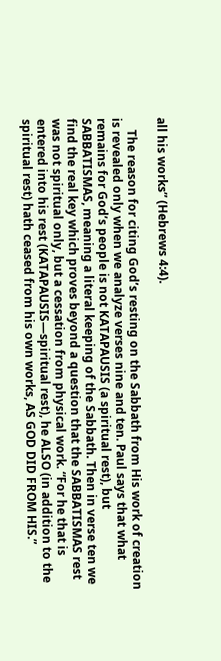all his works” (Hebrews 4:4).

    The reason for citing God’s resting on the Sabbath from His work of creation is revealed only when we analyze verses nine and ten. Paul says that what remains for God’s people is not KATAPAUSIS (a spiritual rest), but SABBATISMAS, meaning a literal keeping of the Sabbath. Then in verse ten we find the real key which proves beyond a question that the SABBATISMAS rest was not spiritual only, but a cessation from physical work. “For he that is entered into his rest (KATAPAUSIS—spiritual rest), he ALSO (in addition to the spiritual rest) hath ceased from his own works, AS GOD DID FROM HIS.”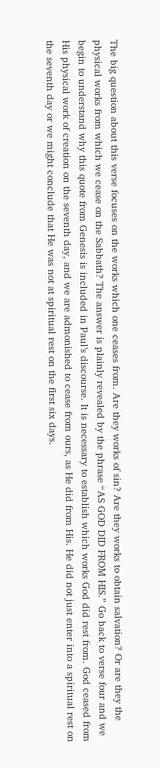The big question about this verse focuses on the works which one ceases from. Are they works of sin? Are they works to obtain salvation? Or are they the physical works from which we cease on the Sabbath? The answer is plainly revealed by the phrase “AS GOD DID FROM HIS.” Go back to verse four and we begin to understand why this quote from Genesis is included in Paul’s discourse. It is necessary to establish which works God did rest from. God ceased from His physical work of creation on the seventh day, and we are admonished to cease from ours, as He did from His. He did not just enter into a spiritual rest on the seventh day or we might conclude that He was not at spiritual rest on the first six days.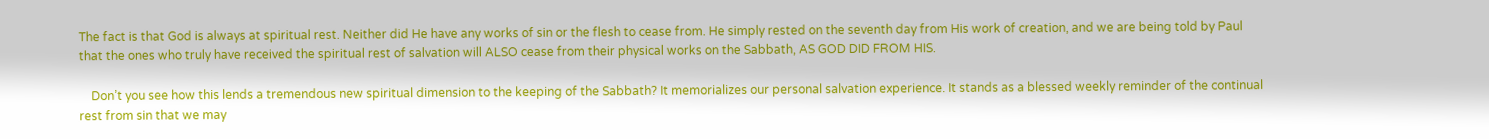The fact is that God is always at spiritual rest. Neither did He have any works of sin or the flesh to cease from. He simply rested on the seventh day from His work of creation, and we are being told by Paul that the ones who truly have received the spiritual rest of salvation will ALSO cease from their physical works on the Sabbath, AS GOD DID FROM HIS.

    Don’t you see how this lends a tremendous new spiritual dimension to the keeping of the Sabbath? It memorializes our personal salvation experience. It stands as a blessed weekly reminder of the continual rest from sin that we may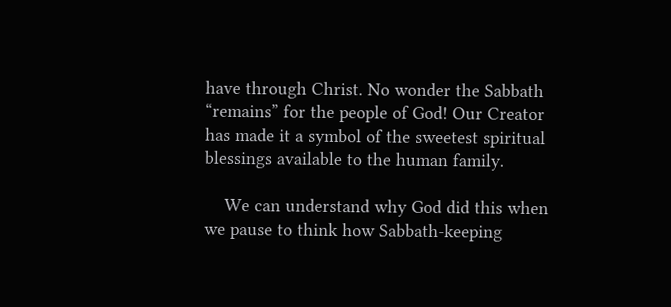have through Christ. No wonder the Sabbath “remains” for the people of God! Our Creator has made it a symbol of the sweetest spiritual blessings available to the human family.

    We can understand why God did this when we pause to think how Sabbath-keeping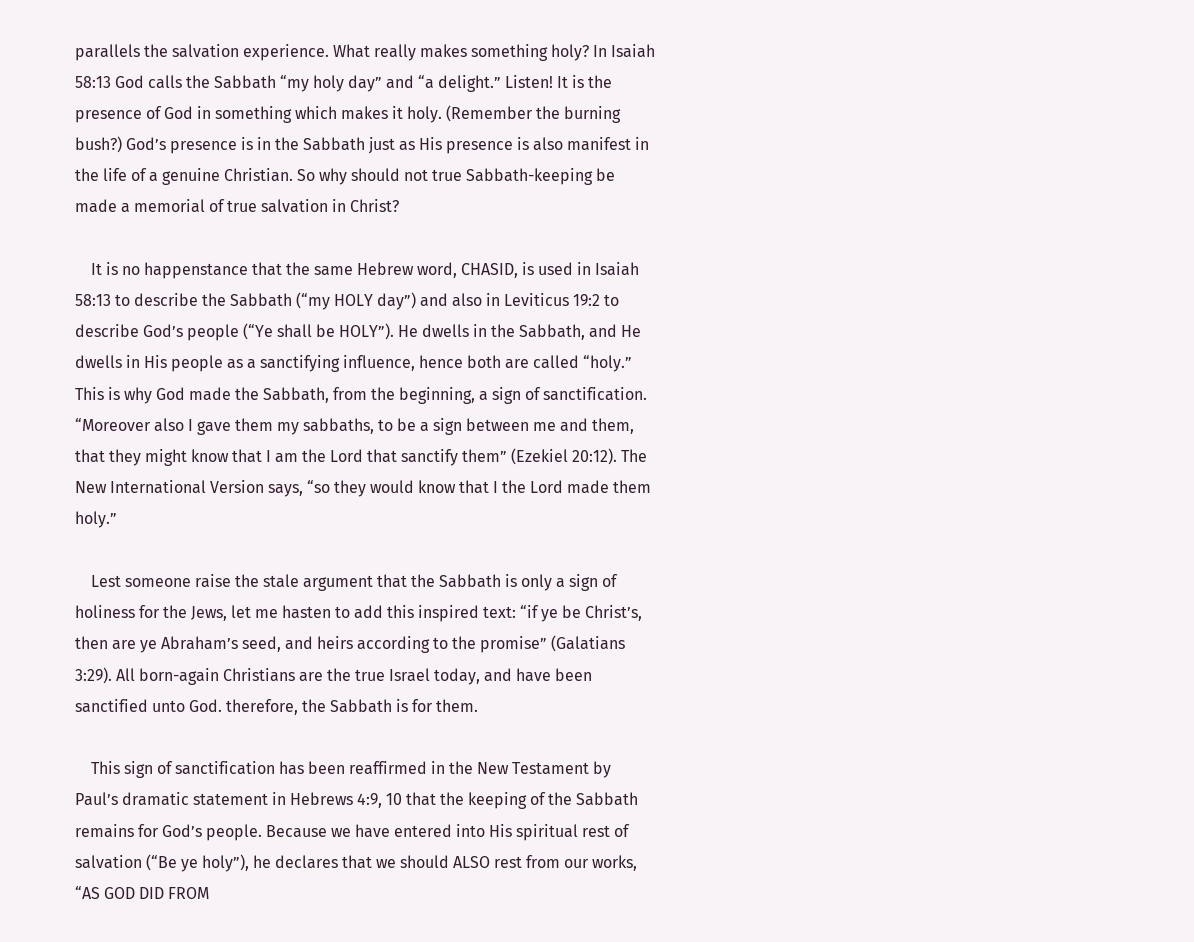parallels the salvation experience. What really makes something holy? In Isaiah 58:13 God calls the Sabbath “my holy day” and “a delight.” Listen! It is the presence of God in something which makes it holy. (Remember the burning bush?) God’s presence is in the Sabbath just as His presence is also manifest in the life of a genuine Christian. So why should not true Sabbath-keeping be made a memorial of true salvation in Christ?

    It is no happenstance that the same Hebrew word, CHASID, is used in Isaiah 58:13 to describe the Sabbath (“my HOLY day”) and also in Leviticus 19:2 to describe God’s people (“Ye shall be HOLY”). He dwells in the Sabbath, and He dwells in His people as a sanctifying influence, hence both are called “holy.” This is why God made the Sabbath, from the beginning, a sign of sanctification. “Moreover also I gave them my sabbaths, to be a sign between me and them, that they might know that I am the Lord that sanctify them” (Ezekiel 20:12). The New International Version says, “so they would know that I the Lord made them holy.”

    Lest someone raise the stale argument that the Sabbath is only a sign of holiness for the Jews, let me hasten to add this inspired text: “if ye be Christ’s, then are ye Abraham’s seed, and heirs according to the promise” (Galatians 3:29). All born-again Christians are the true Israel today, and have been sanctified unto God. therefore, the Sabbath is for them.

    This sign of sanctification has been reaffirmed in the New Testament by Paul’s dramatic statement in Hebrews 4:9, 10 that the keeping of the Sabbath remains for God’s people. Because we have entered into His spiritual rest of salvation (“Be ye holy”), he declares that we should ALSO rest from our works, “AS GOD DID FROM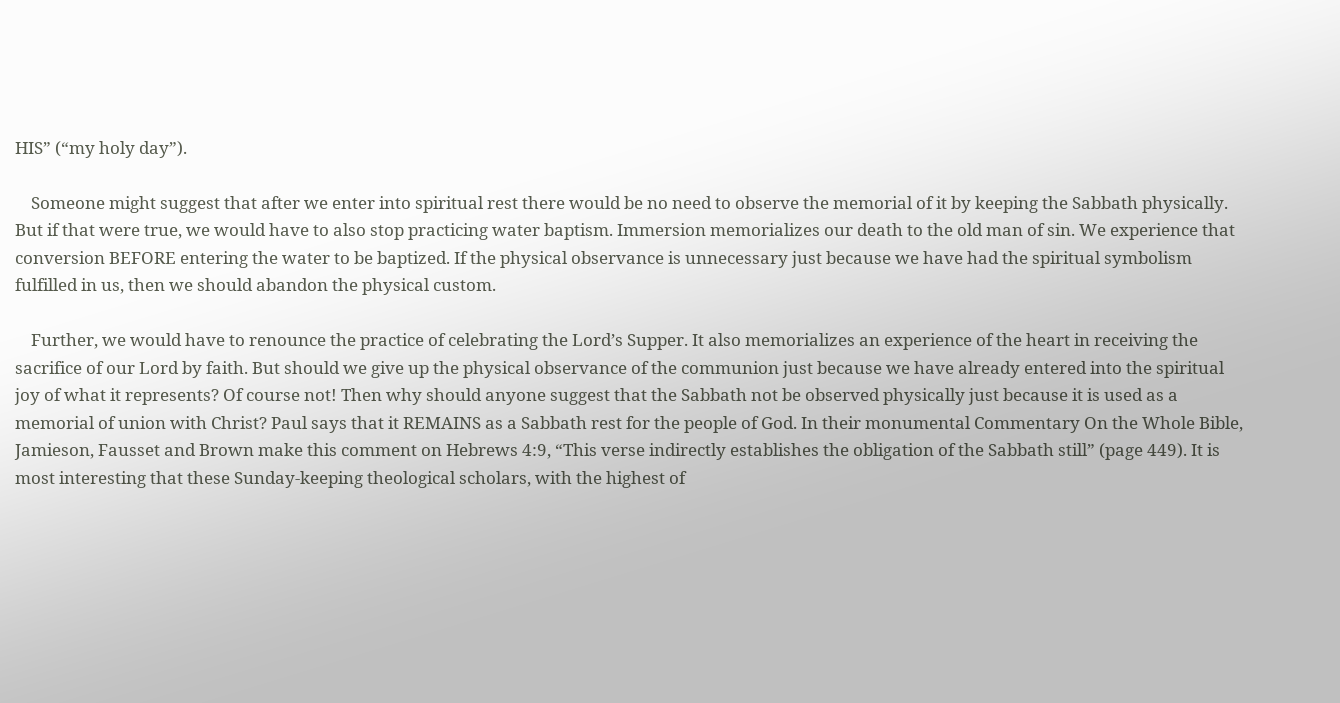HIS” (“my holy day”).

    Someone might suggest that after we enter into spiritual rest there would be no need to observe the memorial of it by keeping the Sabbath physically. But if that were true, we would have to also stop practicing water baptism. Immersion memorializes our death to the old man of sin. We experience that conversion BEFORE entering the water to be baptized. If the physical observance is unnecessary just because we have had the spiritual symbolism fulfilled in us, then we should abandon the physical custom.

    Further, we would have to renounce the practice of celebrating the Lord’s Supper. It also memorializes an experience of the heart in receiving the sacrifice of our Lord by faith. But should we give up the physical observance of the communion just because we have already entered into the spiritual joy of what it represents? Of course not! Then why should anyone suggest that the Sabbath not be observed physically just because it is used as a memorial of union with Christ? Paul says that it REMAINS as a Sabbath rest for the people of God. In their monumental Commentary On the Whole Bible, Jamieson, Fausset and Brown make this comment on Hebrews 4:9, “This verse indirectly establishes the obligation of the Sabbath still” (page 449). It is most interesting that these Sunday-keeping theological scholars, with the highest of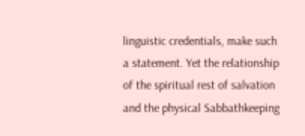linguistic credentials, make such a statement. Yet the relationship of the spiritual rest of salvation and the physical Sabbathkeeping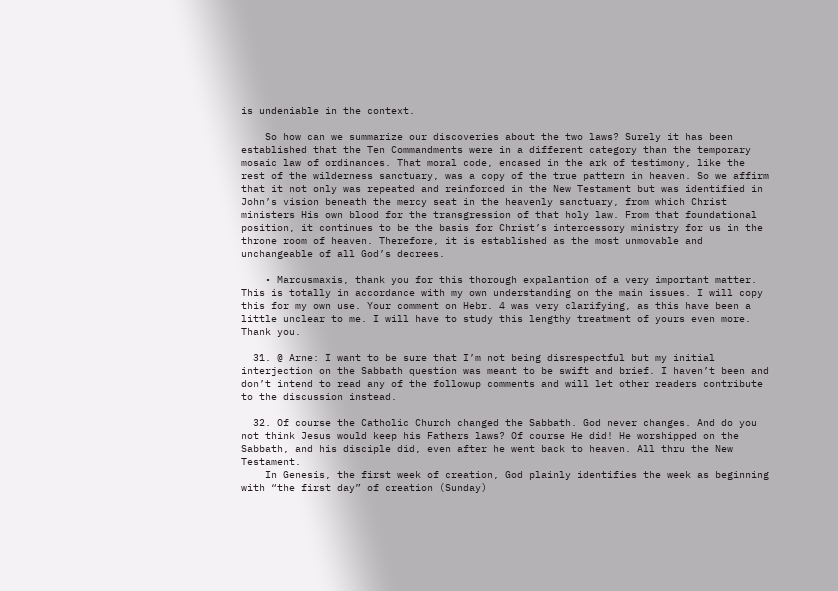is undeniable in the context.

    So how can we summarize our discoveries about the two laws? Surely it has been established that the Ten Commandments were in a different category than the temporary mosaic law of ordinances. That moral code, encased in the ark of testimony, like the rest of the wilderness sanctuary, was a copy of the true pattern in heaven. So we affirm that it not only was repeated and reinforced in the New Testament but was identified in John’s vision beneath the mercy seat in the heavenly sanctuary, from which Christ ministers His own blood for the transgression of that holy law. From that foundational position, it continues to be the basis for Christ’s intercessory ministry for us in the throne room of heaven. Therefore, it is established as the most unmovable and unchangeable of all God’s decrees.

    • Marcusmaxis, thank you for this thorough expalantion of a very important matter. This is totally in accordance with my own understanding on the main issues. I will copy this for my own use. Your comment on Hebr. 4 was very clarifying, as this have been a little unclear to me. I will have to study this lengthy treatment of yours even more. Thank you.

  31. @ Arne: I want to be sure that I’m not being disrespectful but my initial interjection on the Sabbath question was meant to be swift and brief. I haven’t been and don’t intend to read any of the followup comments and will let other readers contribute to the discussion instead.

  32. Of course the Catholic Church changed the Sabbath. God never changes. And do you not think Jesus would keep his Fathers laws? Of course He did! He worshipped on the Sabbath, and his disciple did, even after he went back to heaven. All thru the New Testament.
    In Genesis, the first week of creation, God plainly identifies the week as beginning with “the first day” of creation (Sunday)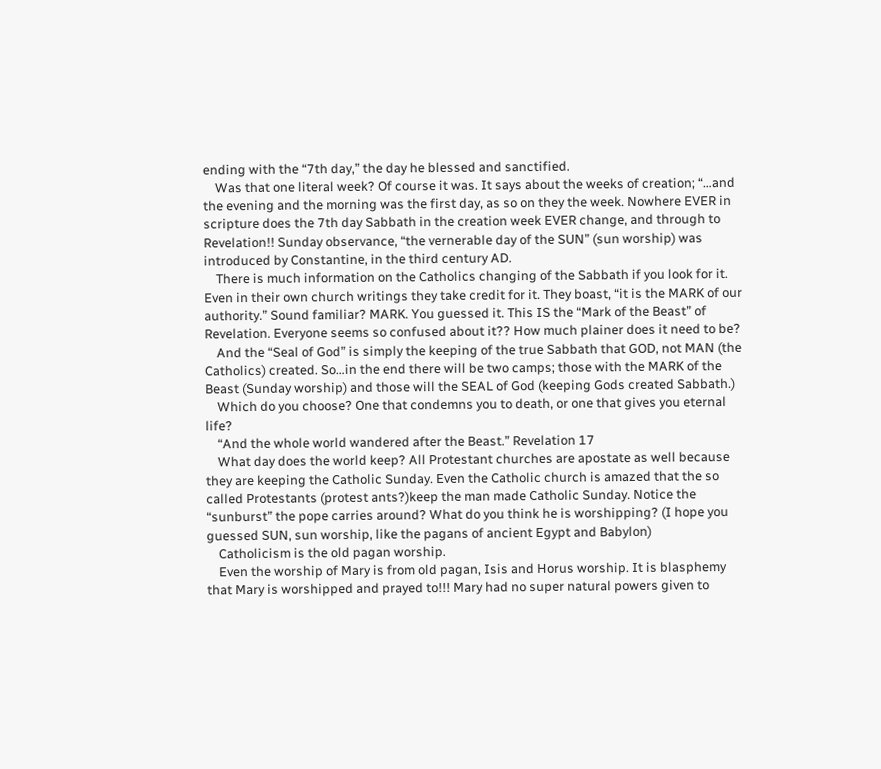ending with the “7th day,” the day he blessed and sanctified.
    Was that one literal week? Of course it was. It says about the weeks of creation; “…and the evening and the morning was the first day, as so on they the week. Nowhere EVER in scripture does the 7th day Sabbath in the creation week EVER change, and through to Revelation!! Sunday observance, “the vernerable day of the SUN” (sun worship) was introduced by Constantine, in the third century AD.
    There is much information on the Catholics changing of the Sabbath if you look for it. Even in their own church writings they take credit for it. They boast, “it is the MARK of our authority.” Sound familiar? MARK. You guessed it. This IS the “Mark of the Beast” of Revelation. Everyone seems so confused about it?? How much plainer does it need to be?
    And the “Seal of God” is simply the keeping of the true Sabbath that GOD, not MAN (the Catholics) created. So…in the end there will be two camps; those with the MARK of the Beast (Sunday worship) and those will the SEAL of God (keeping Gods created Sabbath.)
    Which do you choose? One that condemns you to death, or one that gives you eternal life?
    “And the whole world wandered after the Beast.” Revelation 17
    What day does the world keep? All Protestant churches are apostate as well because they are keeping the Catholic Sunday. Even the Catholic church is amazed that the so called Protestants (protest ants?)keep the man made Catholic Sunday. Notice the “sunburst” the pope carries around? What do you think he is worshipping? (I hope you guessed SUN, sun worship, like the pagans of ancient Egypt and Babylon)
    Catholicism is the old pagan worship.
    Even the worship of Mary is from old pagan, Isis and Horus worship. It is blasphemy that Mary is worshipped and prayed to!!! Mary had no super natural powers given to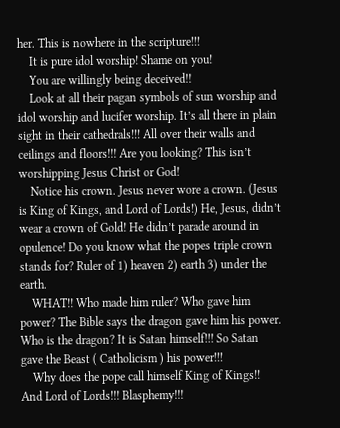her. This is nowhere in the scripture!!!
    It is pure idol worship! Shame on you!
    You are willingly being deceived!!
    Look at all their pagan symbols of sun worship and idol worship and lucifer worship. It’s all there in plain sight in their cathedrals!!! All over their walls and ceilings and floors!!! Are you looking? This isn’t worshipping Jesus Christ or God!
    Notice his crown. Jesus never wore a crown. (Jesus is King of Kings, and Lord of Lords!) He, Jesus, didn’t wear a crown of Gold! He didn’t parade around in opulence! Do you know what the popes triple crown stands for? Ruler of 1) heaven 2) earth 3) under the earth.
    WHAT!! Who made him ruler? Who gave him power? The Bible says the dragon gave him his power. Who is the dragon? It is Satan himself!!! So Satan gave the Beast ( Catholicism ) his power!!!
    Why does the pope call himself King of Kings!! And Lord of Lords!!! Blasphemy!!!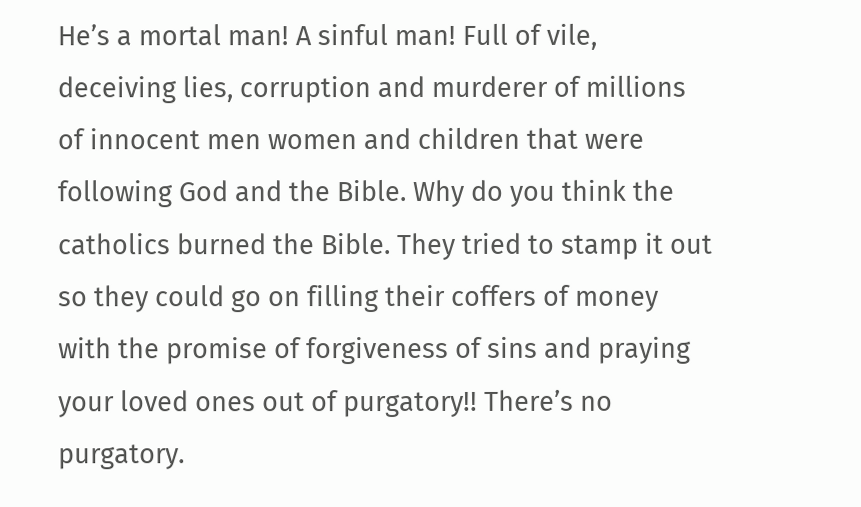He’s a mortal man! A sinful man! Full of vile, deceiving lies, corruption and murderer of millions of innocent men women and children that were following God and the Bible. Why do you think the catholics burned the Bible. They tried to stamp it out so they could go on filling their coffers of money with the promise of forgiveness of sins and praying your loved ones out of purgatory!! There’s no purgatory.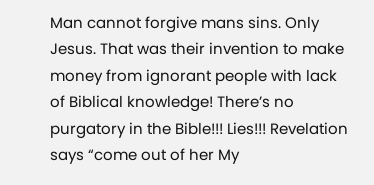Man cannot forgive mans sins. Only Jesus. That was their invention to make money from ignorant people with lack of Biblical knowledge! There’s no purgatory in the Bible!!! Lies!!! Revelation says “come out of her My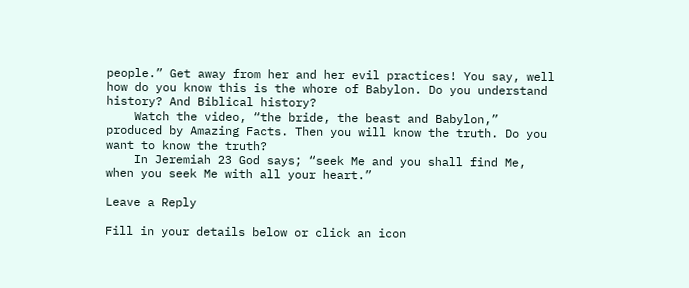people.” Get away from her and her evil practices! You say, well how do you know this is the whore of Babylon. Do you understand history? And Biblical history?
    Watch the video, “the bride, the beast and Babylon,” produced by Amazing Facts. Then you will know the truth. Do you want to know the truth?
    In Jeremiah 23 God says; “seek Me and you shall find Me, when you seek Me with all your heart.”

Leave a Reply

Fill in your details below or click an icon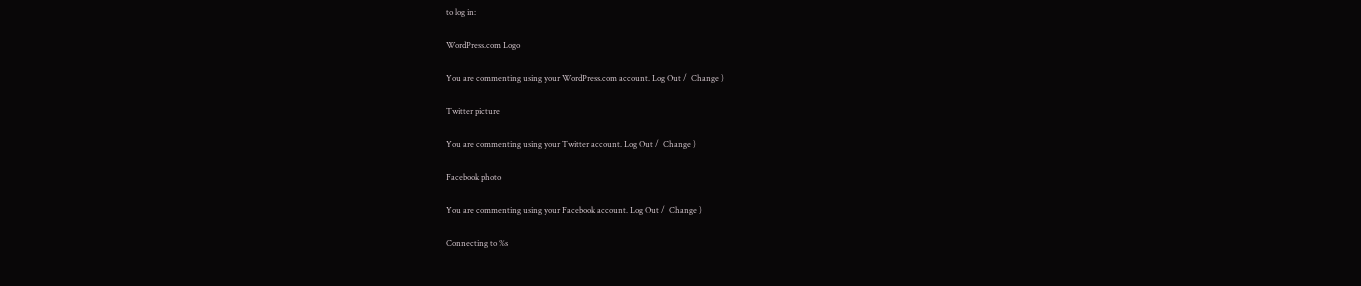to log in:

WordPress.com Logo

You are commenting using your WordPress.com account. Log Out /  Change )

Twitter picture

You are commenting using your Twitter account. Log Out /  Change )

Facebook photo

You are commenting using your Facebook account. Log Out /  Change )

Connecting to %s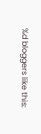%d bloggers like this: